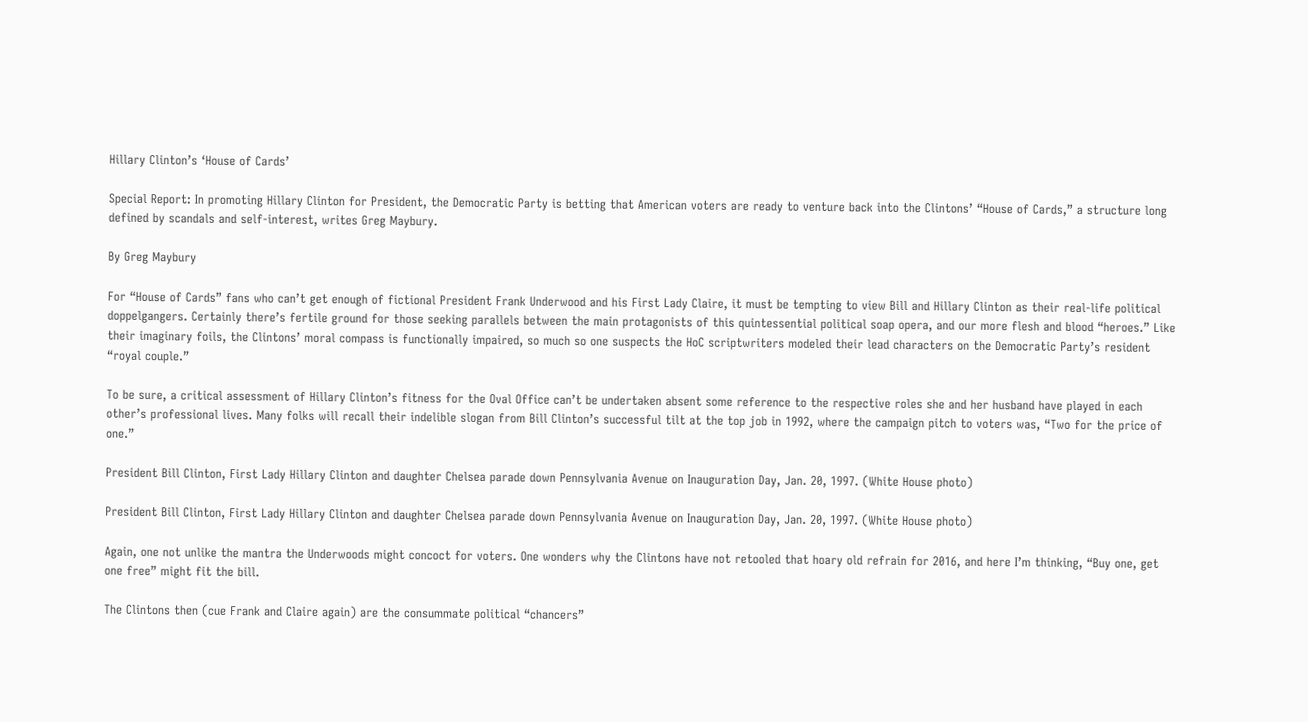Hillary Clinton’s ‘House of Cards’

Special Report: In promoting Hillary Clinton for President, the Democratic Party is betting that American voters are ready to venture back into the Clintons’ “House of Cards,” a structure long defined by scandals and self-interest, writes Greg Maybury.

By Greg Maybury

For “House of Cards” fans who can’t get enough of fictional President Frank Underwood and his First Lady Claire, it must be tempting to view Bill and Hillary Clinton as their real-life political doppelgangers. Certainly there’s fertile ground for those seeking parallels between the main protagonists of this quintessential political soap opera, and our more flesh and blood “heroes.” Like their imaginary foils, the Clintons’ moral compass is functionally impaired, so much so one suspects the HoC scriptwriters modeled their lead characters on the Democratic Party’s resident “royal couple.”

To be sure, a critical assessment of Hillary Clinton’s fitness for the Oval Office can’t be undertaken absent some reference to the respective roles she and her husband have played in each other’s professional lives. Many folks will recall their indelible slogan from Bill Clinton’s successful tilt at the top job in 1992, where the campaign pitch to voters was, “Two for the price of one.”

President Bill Clinton, First Lady Hillary Clinton and daughter Chelsea parade down Pennsylvania Avenue on Inauguration Day, Jan. 20, 1997. (White House photo)

President Bill Clinton, First Lady Hillary Clinton and daughter Chelsea parade down Pennsylvania Avenue on Inauguration Day, Jan. 20, 1997. (White House photo)

Again, one not unlike the mantra the Underwoods might concoct for voters. One wonders why the Clintons have not retooled that hoary old refrain for 2016, and here I’m thinking, “Buy one, get one free” might fit the bill.

The Clintons then (cue Frank and Claire again) are the consummate political “chancers”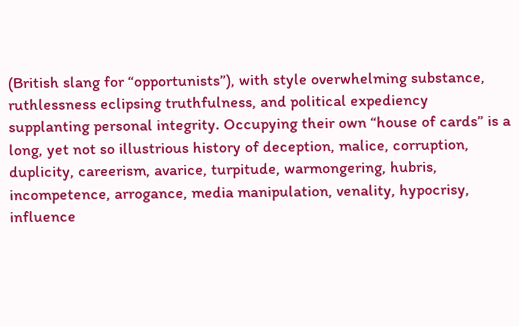(British slang for “opportunists”), with style overwhelming substance, ruthlessness eclipsing truthfulness, and political expediency supplanting personal integrity. Occupying their own “house of cards” is a long, yet not so illustrious history of deception, malice, corruption, duplicity, careerism, avarice, turpitude, warmongering, hubris, incompetence, arrogance, media manipulation, venality, hypocrisy, influence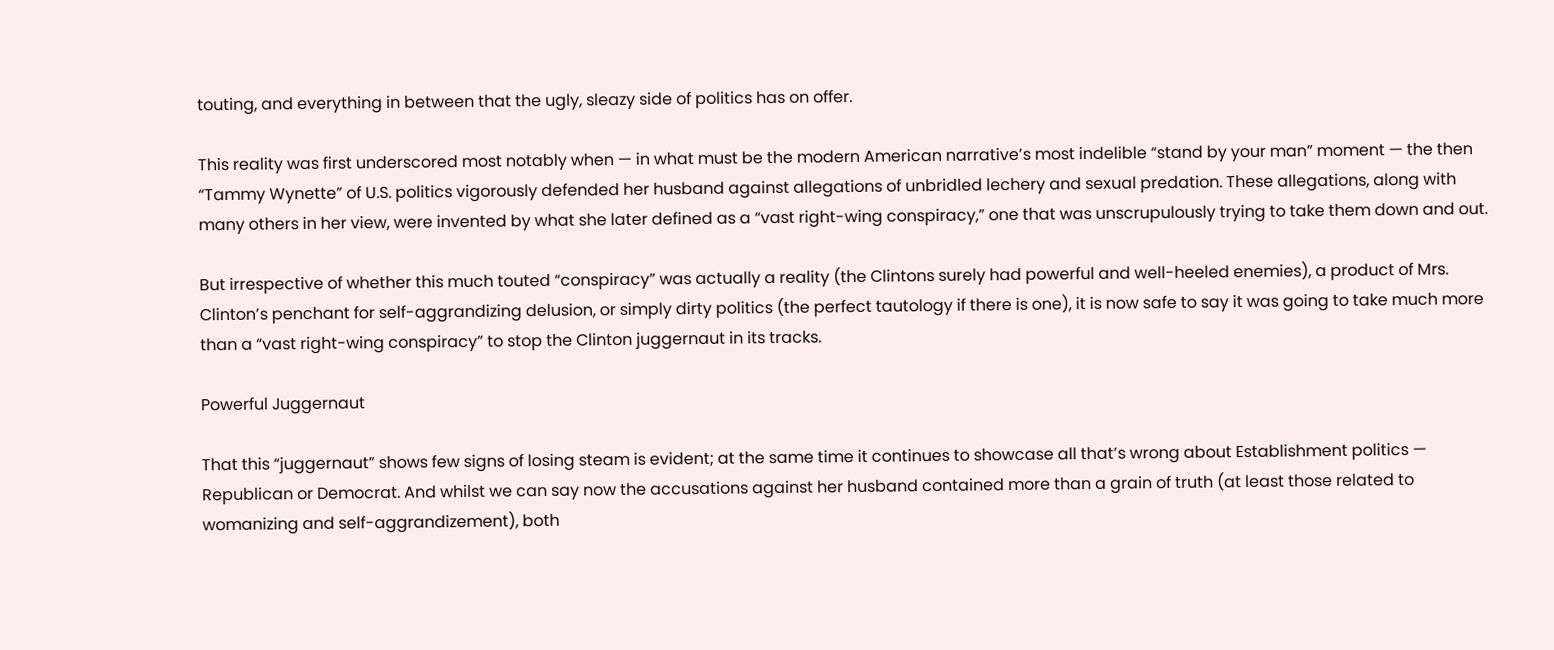touting, and everything in between that the ugly, sleazy side of politics has on offer.

This reality was first underscored most notably when — in what must be the modern American narrative’s most indelible “stand by your man” moment — the then “Tammy Wynette” of U.S. politics vigorously defended her husband against allegations of unbridled lechery and sexual predation. These allegations, along with many others in her view, were invented by what she later defined as a “vast right-wing conspiracy,” one that was unscrupulously trying to take them down and out.

But irrespective of whether this much touted “conspiracy” was actually a reality (the Clintons surely had powerful and well-heeled enemies), a product of Mrs. Clinton’s penchant for self-aggrandizing delusion, or simply dirty politics (the perfect tautology if there is one), it is now safe to say it was going to take much more than a “vast right-wing conspiracy” to stop the Clinton juggernaut in its tracks.

Powerful Juggernaut

That this “juggernaut” shows few signs of losing steam is evident; at the same time it continues to showcase all that’s wrong about Establishment politics — Republican or Democrat. And whilst we can say now the accusations against her husband contained more than a grain of truth (at least those related to womanizing and self-aggrandizement), both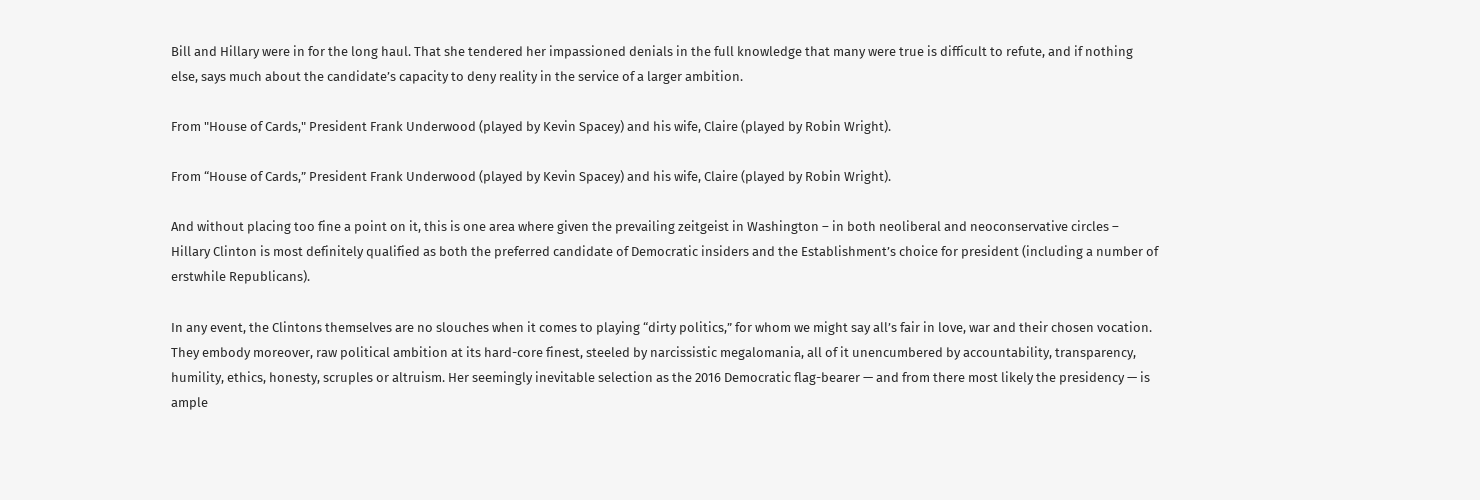Bill and Hillary were in for the long haul. That she tendered her impassioned denials in the full knowledge that many were true is difficult to refute, and if nothing else, says much about the candidate’s capacity to deny reality in the service of a larger ambition.

From "House of Cards," President Frank Underwood (played by Kevin Spacey) and his wife, Claire (played by Robin Wright).

From “House of Cards,” President Frank Underwood (played by Kevin Spacey) and his wife, Claire (played by Robin Wright).

And without placing too fine a point on it, this is one area where given the prevailing zeitgeist in Washington – in both neoliberal and neoconservative circles – Hillary Clinton is most definitely qualified as both the preferred candidate of Democratic insiders and the Establishment’s choice for president (including a number of erstwhile Republicans).

In any event, the Clintons themselves are no slouches when it comes to playing “dirty politics,” for whom we might say all’s fair in love, war and their chosen vocation. They embody moreover, raw political ambition at its hard-core finest, steeled by narcissistic megalomania, all of it unencumbered by accountability, transparency, humility, ethics, honesty, scruples or altruism. Her seemingly inevitable selection as the 2016 Democratic flag-bearer — and from there most likely the presidency — is ample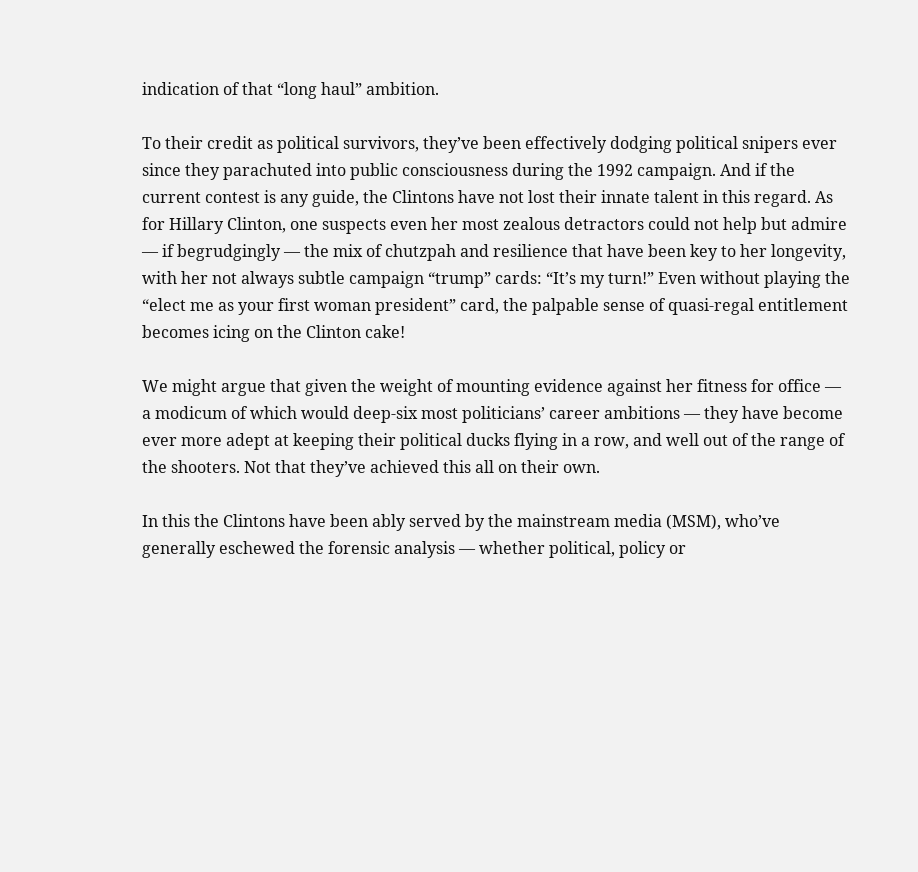indication of that “long haul” ambition.

To their credit as political survivors, they’ve been effectively dodging political snipers ever since they parachuted into public consciousness during the 1992 campaign. And if the current contest is any guide, the Clintons have not lost their innate talent in this regard. As for Hillary Clinton, one suspects even her most zealous detractors could not help but admire — if begrudgingly — the mix of chutzpah and resilience that have been key to her longevity, with her not always subtle campaign “trump” cards: “It’s my turn!” Even without playing the “elect me as your first woman president” card, the palpable sense of quasi-regal entitlement becomes icing on the Clinton cake!

We might argue that given the weight of mounting evidence against her fitness for office — a modicum of which would deep-six most politicians’ career ambitions — they have become ever more adept at keeping their political ducks flying in a row, and well out of the range of the shooters. Not that they’ve achieved this all on their own.

In this the Clintons have been ably served by the mainstream media (MSM), who’ve generally eschewed the forensic analysis — whether political, policy or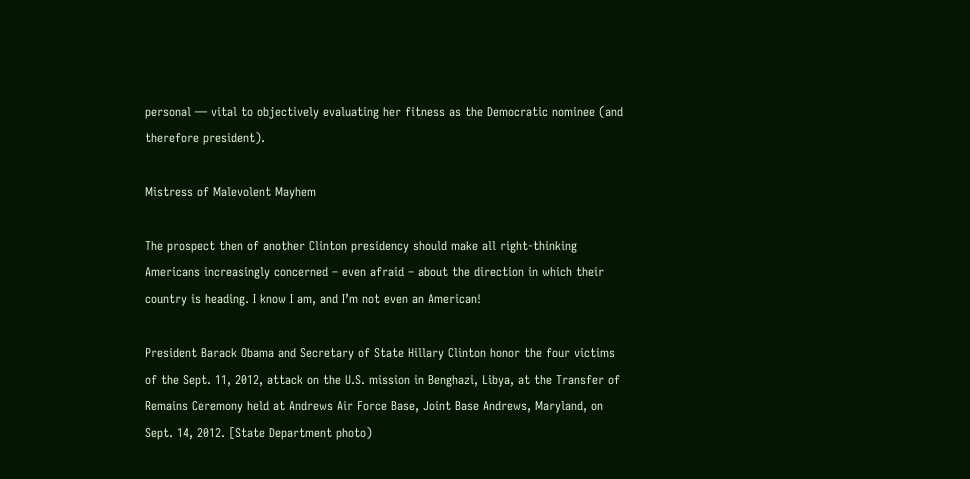personal — vital to objectively evaluating her fitness as the Democratic nominee (and therefore president).

Mistress of Malevolent Mayhem

The prospect then of another Clinton presidency should make all right-thinking Americans increasingly concerned – even afraid – about the direction in which their country is heading. I know I am, and I’m not even an American!

President Barack Obama and Secretary of State Hillary Clinton honor the four victims of the Sept. 11, 2012, attack on the U.S. mission in Benghazi, Libya, at the Transfer of Remains Ceremony held at Andrews Air Force Base, Joint Base Andrews, Maryland, on Sept. 14, 2012. [State Department photo)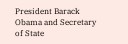President Barack Obama and Secretary of State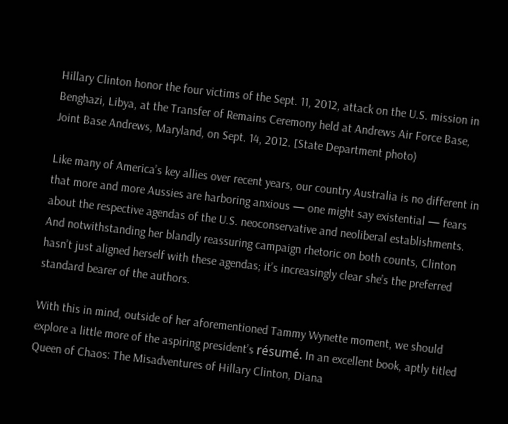Hillary Clinton honor the four victims of the Sept. 11, 2012, attack on the U.S. mission in Benghazi, Libya, at the Transfer of Remains Ceremony held at Andrews Air Force Base, Joint Base Andrews, Maryland, on Sept. 14, 2012. [State Department photo)

Like many of America’s key allies over recent years, our country Australia is no different in that more and more Aussies are harboring anxious — one might say existential — fears about the respective agendas of the U.S. neoconservative and neoliberal establishments. And notwithstanding her blandly reassuring campaign rhetoric on both counts, Clinton hasn’t just aligned herself with these agendas; it’s increasingly clear she’s the preferred standard bearer of the authors.

With this in mind, outside of her aforementioned Tammy Wynette moment, we should explore a little more of the aspiring president’s résumé. In an excellent book, aptly titled Queen of Chaos: The Misadventures of Hillary Clinton, Diana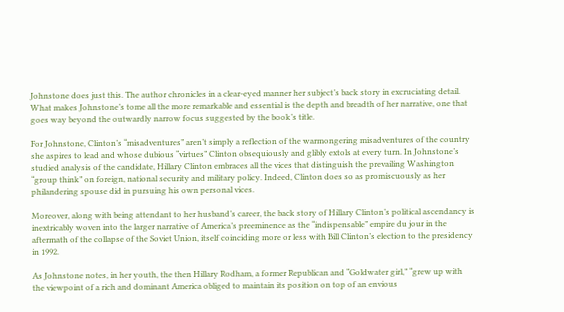Johnstone does just this. The author chronicles in a clear-eyed manner her subject’s back story in excruciating detail. What makes Johnstone’s tome all the more remarkable and essential is the depth and breadth of her narrative, one that goes way beyond the outwardly narrow focus suggested by the book’s title.

For Johnstone, Clinton’s “misadventures” aren’t simply a reflection of the warmongering misadventures of the country she aspires to lead and whose dubious “virtues” Clinton obsequiously and glibly extols at every turn. In Johnstone’s studied analysis of the candidate, Hillary Clinton embraces all the vices that distinguish the prevailing Washington “group think” on foreign, national security and military policy. Indeed, Clinton does so as promiscuously as her philandering spouse did in pursuing his own personal vices.

Moreover, along with being attendant to her husband’s career, the back story of Hillary Clinton’s political ascendancy is inextricably woven into the larger narrative of America’s preeminence as the “indispensable” empire du jour in the aftermath of the collapse of the Soviet Union, itself coinciding more or less with Bill Clinton’s election to the presidency in 1992.

As Johnstone notes, in her youth, the then Hillary Rodham, a former Republican and “Goldwater girl,” “grew up with the viewpoint of a rich and dominant America obliged to maintain its position on top of an envious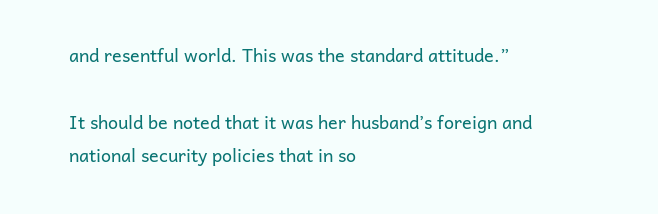and resentful world. This was the standard attitude.”

It should be noted that it was her husband’s foreign and national security policies that in so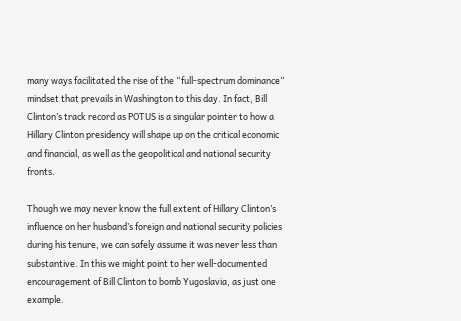many ways facilitated the rise of the “full-spectrum dominance” mindset that prevails in Washington to this day. In fact, Bill Clinton’s track record as POTUS is a singular pointer to how a Hillary Clinton presidency will shape up on the critical economic and financial, as well as the geopolitical and national security fronts.

Though we may never know the full extent of Hillary Clinton’s influence on her husband’s foreign and national security policies during his tenure, we can safely assume it was never less than substantive. In this we might point to her well-documented encouragement of Bill Clinton to bomb Yugoslavia, as just one example.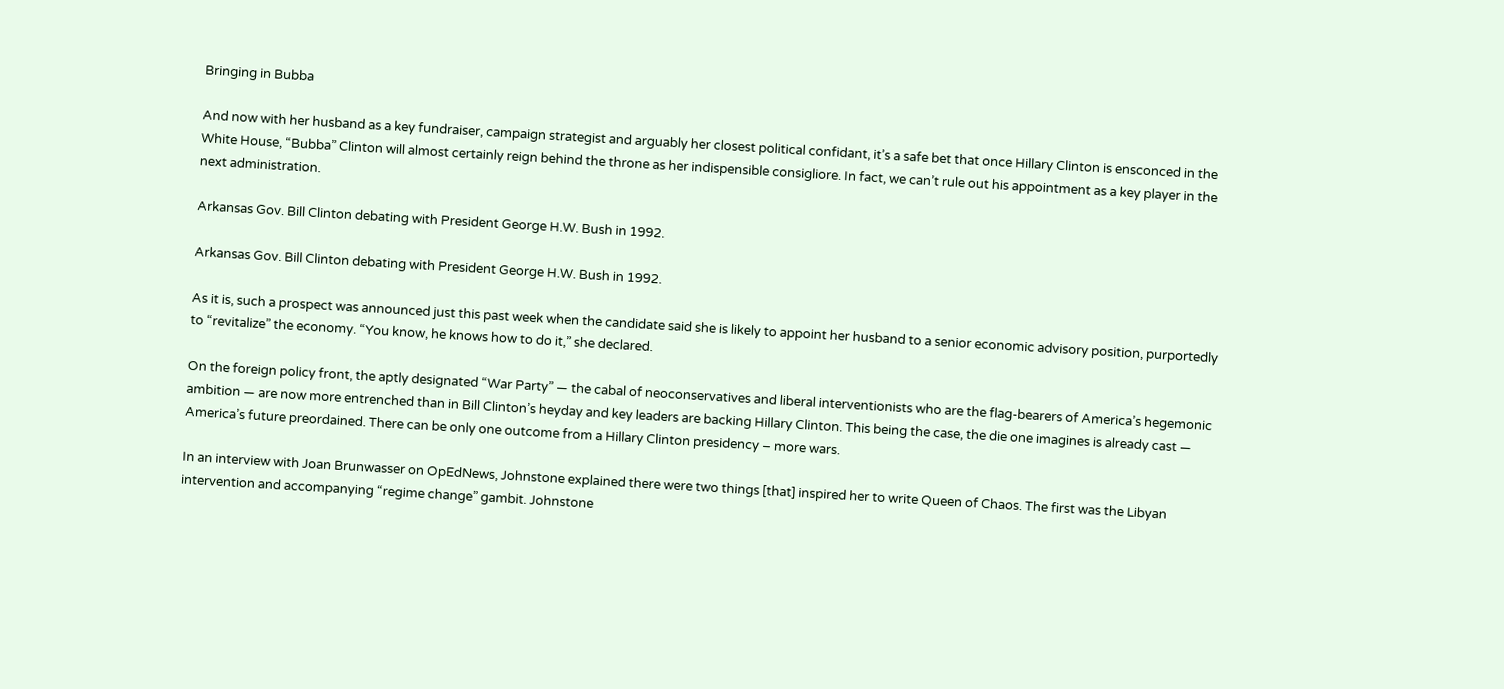Bringing in Bubba

And now with her husband as a key fundraiser, campaign strategist and arguably her closest political confidant, it’s a safe bet that once Hillary Clinton is ensconced in the White House, “Bubba” Clinton will almost certainly reign behind the throne as her indispensible consigliore. In fact, we can’t rule out his appointment as a key player in the next administration.

Arkansas Gov. Bill Clinton debating with President George H.W. Bush in 1992.

Arkansas Gov. Bill Clinton debating with President George H.W. Bush in 1992.

As it is, such a prospect was announced just this past week when the candidate said she is likely to appoint her husband to a senior economic advisory position, purportedly to “revitalize” the economy. “You know, he knows how to do it,” she declared.

On the foreign policy front, the aptly designated “War Party” — the cabal of neoconservatives and liberal interventionists who are the flag-bearers of America’s hegemonic ambition — are now more entrenched than in Bill Clinton’s heyday and key leaders are backing Hillary Clinton. This being the case, the die one imagines is already cast — America’s future preordained. There can be only one outcome from a Hillary Clinton presidency – more wars.

In an interview with Joan Brunwasser on OpEdNews, Johnstone explained there were two things [that] inspired her to write Queen of Chaos. The first was the Libyan intervention and accompanying “regime change” gambit. Johnstone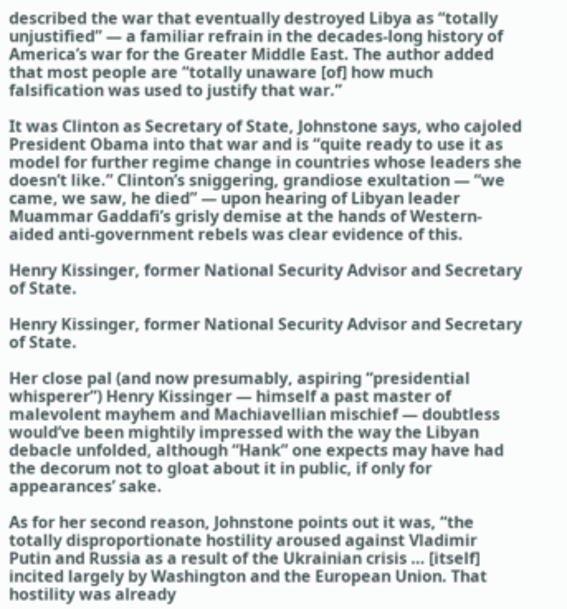described the war that eventually destroyed Libya as “totally unjustified” — a familiar refrain in the decades-long history of America’s war for the Greater Middle East. The author added that most people are “totally unaware [of] how much falsification was used to justify that war.”

It was Clinton as Secretary of State, Johnstone says, who cajoled President Obama into that war and is “quite ready to use it as model for further regime change in countries whose leaders she doesn’t like.” Clinton’s sniggering, grandiose exultation — “we came, we saw, he died” — upon hearing of Libyan leader Muammar Gaddafi’s grisly demise at the hands of Western-aided anti-government rebels was clear evidence of this.

Henry Kissinger, former National Security Advisor and Secretary of State.

Henry Kissinger, former National Security Advisor and Secretary of State.

Her close pal (and now presumably, aspiring “presidential whisperer”) Henry Kissinger — himself a past master of malevolent mayhem and Machiavellian mischief — doubtless would’ve been mightily impressed with the way the Libyan debacle unfolded, although “Hank” one expects may have had the decorum not to gloat about it in public, if only for appearances’ sake.

As for her second reason, Johnstone points out it was, “the totally disproportionate hostility aroused against Vladimir Putin and Russia as a result of the Ukrainian crisis … [itself] incited largely by Washington and the European Union. That hostility was already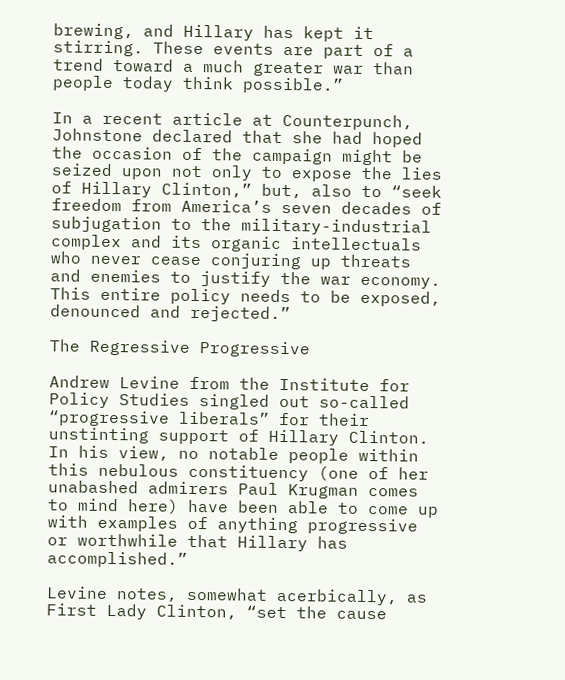brewing, and Hillary has kept it stirring. These events are part of a trend toward a much greater war than people today think possible.”

In a recent article at Counterpunch, Johnstone declared that she had hoped the occasion of the campaign might be seized upon not only to expose the lies of Hillary Clinton,” but, also to “seek freedom from America’s seven decades of subjugation to the military-industrial complex and its organic intellectuals who never cease conjuring up threats and enemies to justify the war economy. This entire policy needs to be exposed, denounced and rejected.”

The Regressive Progressive

Andrew Levine from the Institute for Policy Studies singled out so-called “progressive liberals” for their unstinting support of Hillary Clinton. In his view, no notable people within this nebulous constituency (one of her unabashed admirers Paul Krugman comes to mind here) have been able to come up with examples of anything progressive or worthwhile that Hillary has accomplished.”

Levine notes, somewhat acerbically, as First Lady Clinton, “set the cause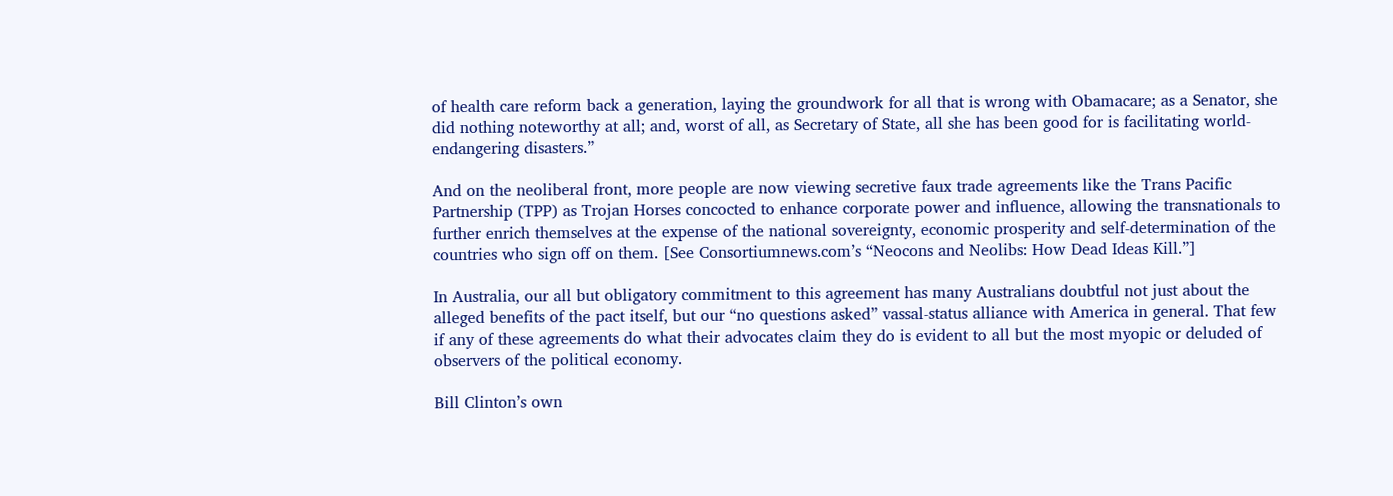of health care reform back a generation, laying the groundwork for all that is wrong with Obamacare; as a Senator, she did nothing noteworthy at all; and, worst of all, as Secretary of State, all she has been good for is facilitating world-endangering disasters.”

And on the neoliberal front, more people are now viewing secretive faux trade agreements like the Trans Pacific Partnership (TPP) as Trojan Horses concocted to enhance corporate power and influence, allowing the transnationals to further enrich themselves at the expense of the national sovereignty, economic prosperity and self-determination of the countries who sign off on them. [See Consortiumnews.com’s “Neocons and Neolibs: How Dead Ideas Kill.”]

In Australia, our all but obligatory commitment to this agreement has many Australians doubtful not just about the alleged benefits of the pact itself, but our “no questions asked” vassal-status alliance with America in general. That few if any of these agreements do what their advocates claim they do is evident to all but the most myopic or deluded of observers of the political economy.

Bill Clinton’s own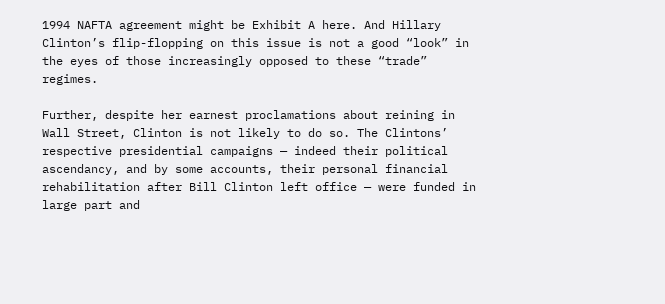1994 NAFTA agreement might be Exhibit A here. And Hillary Clinton’s flip-flopping on this issue is not a good “look” in the eyes of those increasingly opposed to these “trade” regimes.

Further, despite her earnest proclamations about reining in Wall Street, Clinton is not likely to do so. The Clintons’ respective presidential campaigns — indeed their political ascendancy, and by some accounts, their personal financial rehabilitation after Bill Clinton left office — were funded in large part and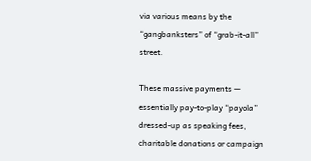via various means by the “gangbanksters” of “grab-it-all” street.

These massive payments — essentially pay-to-play “payola” dressed-up as speaking fees, charitable donations or campaign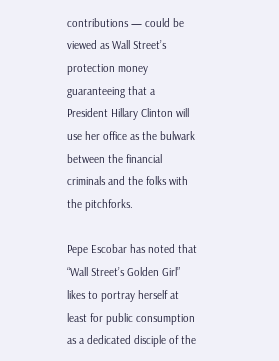contributions — could be viewed as Wall Street’s protection money guaranteeing that a President Hillary Clinton will use her office as the bulwark between the financial criminals and the folks with the pitchforks.

Pepe Escobar has noted that “Wall Street’s Golden Girl” likes to portray herself at least for public consumption as a dedicated disciple of the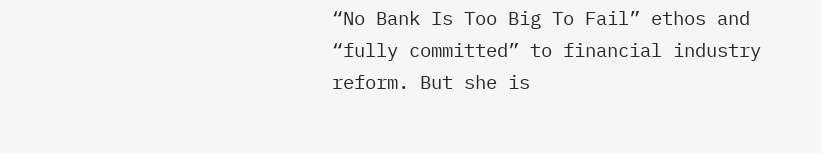“No Bank Is Too Big To Fail” ethos and “fully committed” to financial industry reform. But she is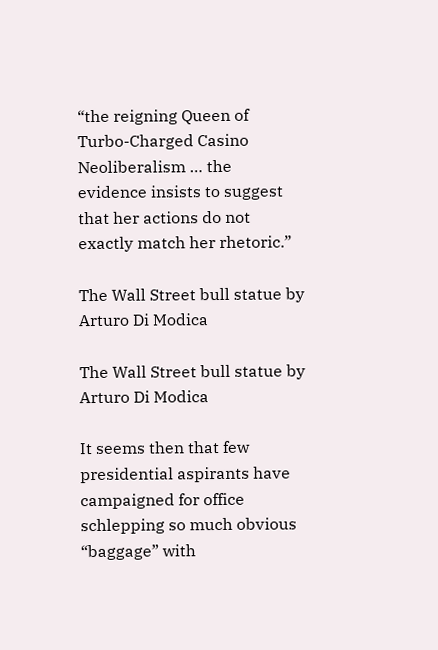“the reigning Queen of Turbo-Charged Casino Neoliberalism … the evidence insists to suggest that her actions do not exactly match her rhetoric.”

The Wall Street bull statue by Arturo Di Modica

The Wall Street bull statue by Arturo Di Modica

It seems then that few presidential aspirants have campaigned for office schlepping so much obvious “baggage” with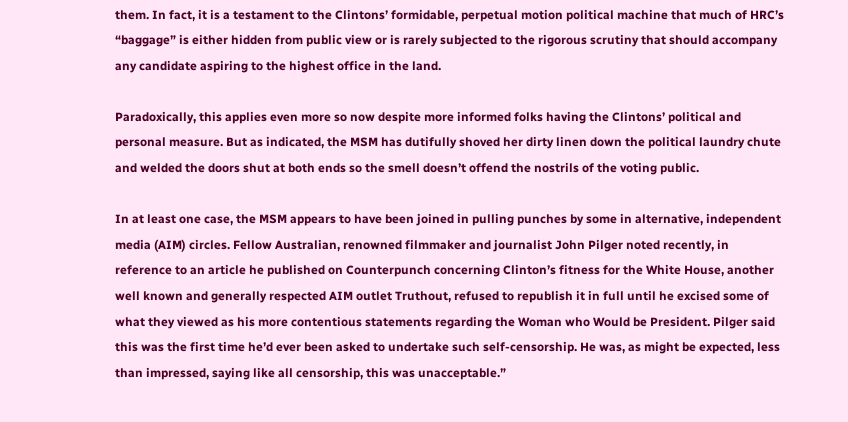them. In fact, it is a testament to the Clintons’ formidable, perpetual motion political machine that much of HRC’s “baggage” is either hidden from public view or is rarely subjected to the rigorous scrutiny that should accompany any candidate aspiring to the highest office in the land.

Paradoxically, this applies even more so now despite more informed folks having the Clintons’ political and personal measure. But as indicated, the MSM has dutifully shoved her dirty linen down the political laundry chute and welded the doors shut at both ends so the smell doesn’t offend the nostrils of the voting public.

In at least one case, the MSM appears to have been joined in pulling punches by some in alternative, independent media (AIM) circles. Fellow Australian, renowned filmmaker and journalist John Pilger noted recently, in reference to an article he published on Counterpunch concerning Clinton’s fitness for the White House, another well known and generally respected AIM outlet Truthout, refused to republish it in full until he excised some of what they viewed as his more contentious statements regarding the Woman who Would be President. Pilger said this was the first time he’d ever been asked to undertake such self-censorship. He was, as might be expected, less than impressed, saying like all censorship, this was unacceptable.”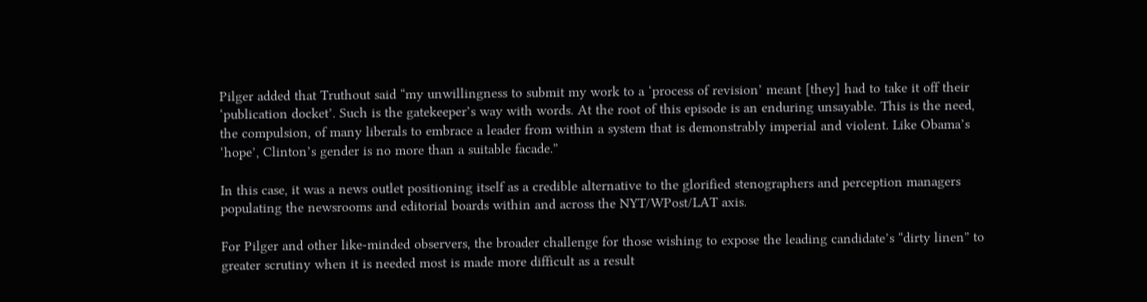Pilger added that Truthout said “my unwillingness to submit my work to a ‘process of revision’ meant [they] had to take it off their ‘publication docket’. Such is the gatekeeper’s way with words. At the root of this episode is an enduring unsayable. This is the need, the compulsion, of many liberals to embrace a leader from within a system that is demonstrably imperial and violent. Like Obama’s ‘hope’, Clinton’s gender is no more than a suitable facade.”

In this case, it was a news outlet positioning itself as a credible alternative to the glorified stenographers and perception managers populating the newsrooms and editorial boards within and across the NYT/WPost/LAT axis.

For Pilger and other like-minded observers, the broader challenge for those wishing to expose the leading candidate’s “dirty linen” to greater scrutiny when it is needed most is made more difficult as a result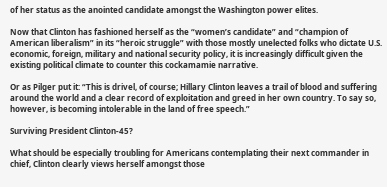of her status as the anointed candidate amongst the Washington power elites.

Now that Clinton has fashioned herself as the “women’s candidate” and “champion of American liberalism” in its “heroic struggle” with those mostly unelected folks who dictate U.S. economic, foreign, military and national security policy, it is increasingly difficult given the existing political climate to counter this cockamamie narrative.

Or as Pilger put it: “This is drivel, of course; Hillary Clinton leaves a trail of blood and suffering around the world and a clear record of exploitation and greed in her own country. To say so, however, is becoming intolerable in the land of free speech.”

Surviving President Clinton-45?

What should be especially troubling for Americans contemplating their next commander in chief, Clinton clearly views herself amongst those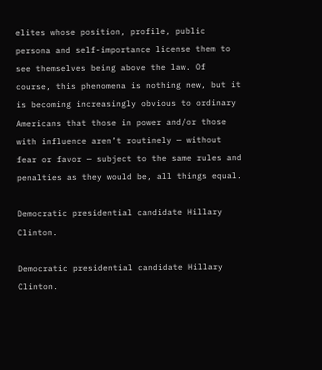elites whose position, profile, public persona and self-importance license them to see themselves being above the law. Of course, this phenomena is nothing new, but it is becoming increasingly obvious to ordinary Americans that those in power and/or those with influence aren’t routinely — without fear or favor — subject to the same rules and penalties as they would be, all things equal.

Democratic presidential candidate Hillary Clinton.

Democratic presidential candidate Hillary Clinton.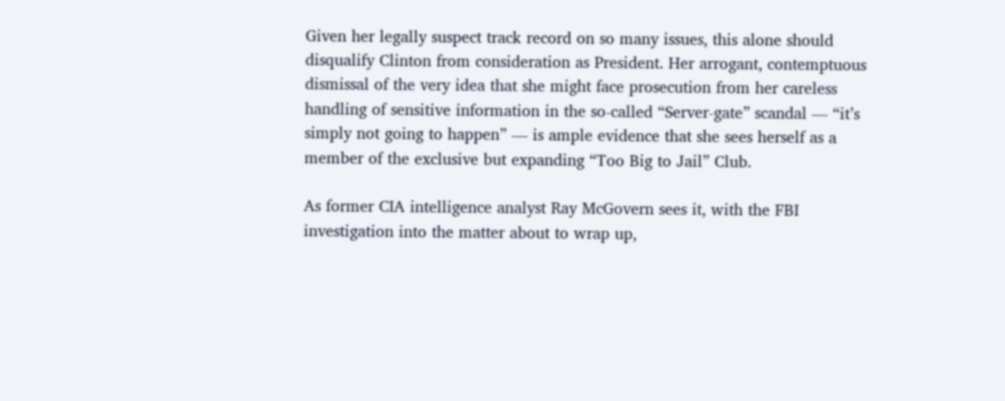Given her legally suspect track record on so many issues, this alone should disqualify Clinton from consideration as President. Her arrogant, contemptuous dismissal of the very idea that she might face prosecution from her careless handling of sensitive information in the so-called “Server-gate” scandal — “it’s simply not going to happen” — is ample evidence that she sees herself as a member of the exclusive but expanding “Too Big to Jail” Club.

As former CIA intelligence analyst Ray McGovern sees it, with the FBI investigation into the matter about to wrap up,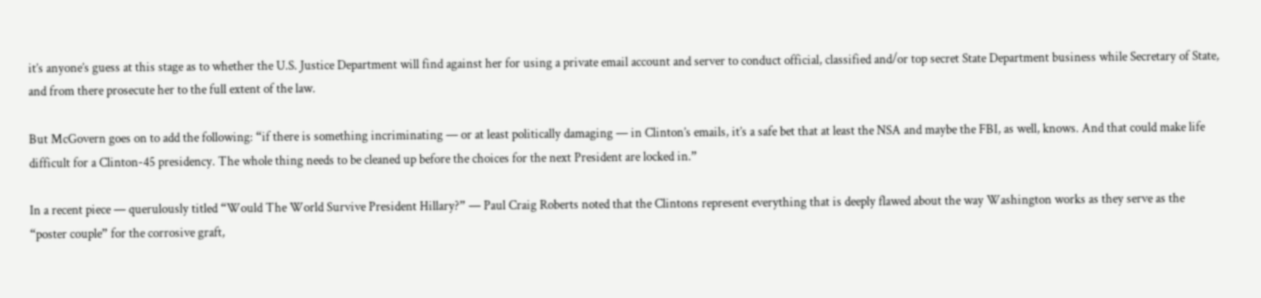it’s anyone’s guess at this stage as to whether the U.S. Justice Department will find against her for using a private email account and server to conduct official, classified and/or top secret State Department business while Secretary of State, and from there prosecute her to the full extent of the law.

But McGovern goes on to add the following: “if there is something incriminating — or at least politically damaging — in Clinton’s emails, it’s a safe bet that at least the NSA and maybe the FBI, as well, knows. And that could make life difficult for a Clinton-45 presidency. The whole thing needs to be cleaned up before the choices for the next President are locked in.”

In a recent piece — querulously titled “Would The World Survive President Hillary?” — Paul Craig Roberts noted that the Clintons represent everything that is deeply flawed about the way Washington works as they serve as the “poster couple” for the corrosive graft,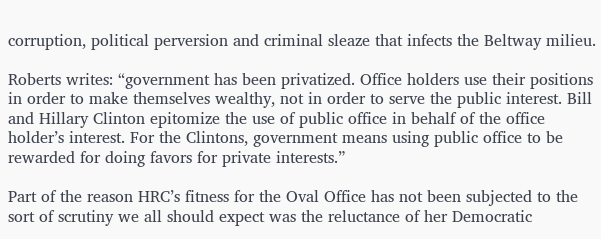corruption, political perversion and criminal sleaze that infects the Beltway milieu.

Roberts writes: “government has been privatized. Office holders use their positions in order to make themselves wealthy, not in order to serve the public interest. Bill and Hillary Clinton epitomize the use of public office in behalf of the office holder’s interest. For the Clintons, government means using public office to be rewarded for doing favors for private interests.”

Part of the reason HRC’s fitness for the Oval Office has not been subjected to the sort of scrutiny we all should expect was the reluctance of her Democratic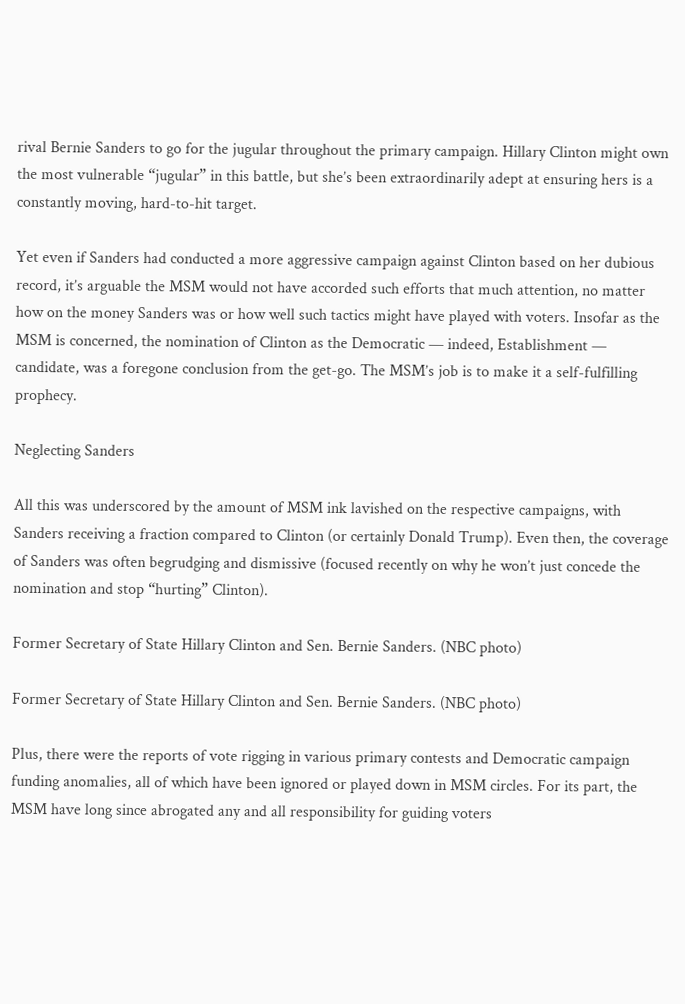rival Bernie Sanders to go for the jugular throughout the primary campaign. Hillary Clinton might own the most vulnerable “jugular” in this battle, but she’s been extraordinarily adept at ensuring hers is a constantly moving, hard-to-hit target.

Yet even if Sanders had conducted a more aggressive campaign against Clinton based on her dubious record, it’s arguable the MSM would not have accorded such efforts that much attention, no matter how on the money Sanders was or how well such tactics might have played with voters. Insofar as the MSM is concerned, the nomination of Clinton as the Democratic — indeed, Establishment — candidate, was a foregone conclusion from the get-go. The MSM’s job is to make it a self-fulfilling prophecy.

Neglecting Sanders

All this was underscored by the amount of MSM ink lavished on the respective campaigns, with Sanders receiving a fraction compared to Clinton (or certainly Donald Trump). Even then, the coverage of Sanders was often begrudging and dismissive (focused recently on why he won’t just concede the nomination and stop “hurting” Clinton).

Former Secretary of State Hillary Clinton and Sen. Bernie Sanders. (NBC photo)

Former Secretary of State Hillary Clinton and Sen. Bernie Sanders. (NBC photo)

Plus, there were the reports of vote rigging in various primary contests and Democratic campaign funding anomalies, all of which have been ignored or played down in MSM circles. For its part, the MSM have long since abrogated any and all responsibility for guiding voters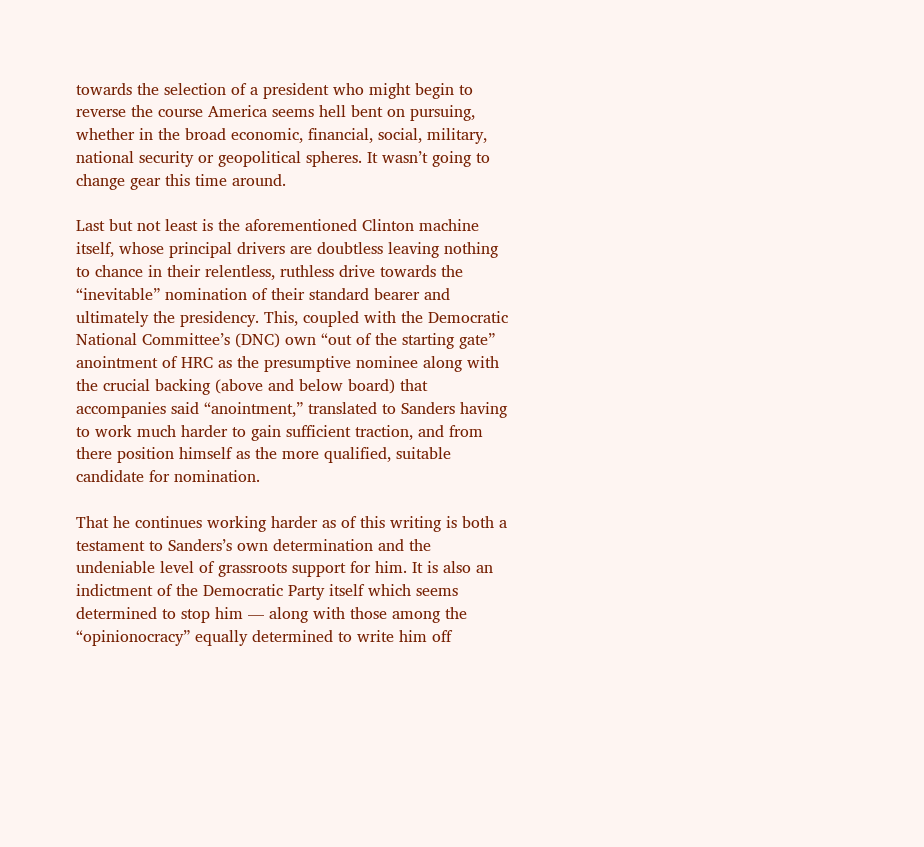towards the selection of a president who might begin to reverse the course America seems hell bent on pursuing, whether in the broad economic, financial, social, military, national security or geopolitical spheres. It wasn’t going to change gear this time around.

Last but not least is the aforementioned Clinton machine itself, whose principal drivers are doubtless leaving nothing to chance in their relentless, ruthless drive towards the “inevitable” nomination of their standard bearer and ultimately the presidency. This, coupled with the Democratic National Committee’s (DNC) own “out of the starting gate” anointment of HRC as the presumptive nominee along with the crucial backing (above and below board) that accompanies said “anointment,” translated to Sanders having to work much harder to gain sufficient traction, and from there position himself as the more qualified, suitable candidate for nomination.

That he continues working harder as of this writing is both a testament to Sanders’s own determination and the undeniable level of grassroots support for him. It is also an indictment of the Democratic Party itself which seems determined to stop him — along with those among the “opinionocracy” equally determined to write him off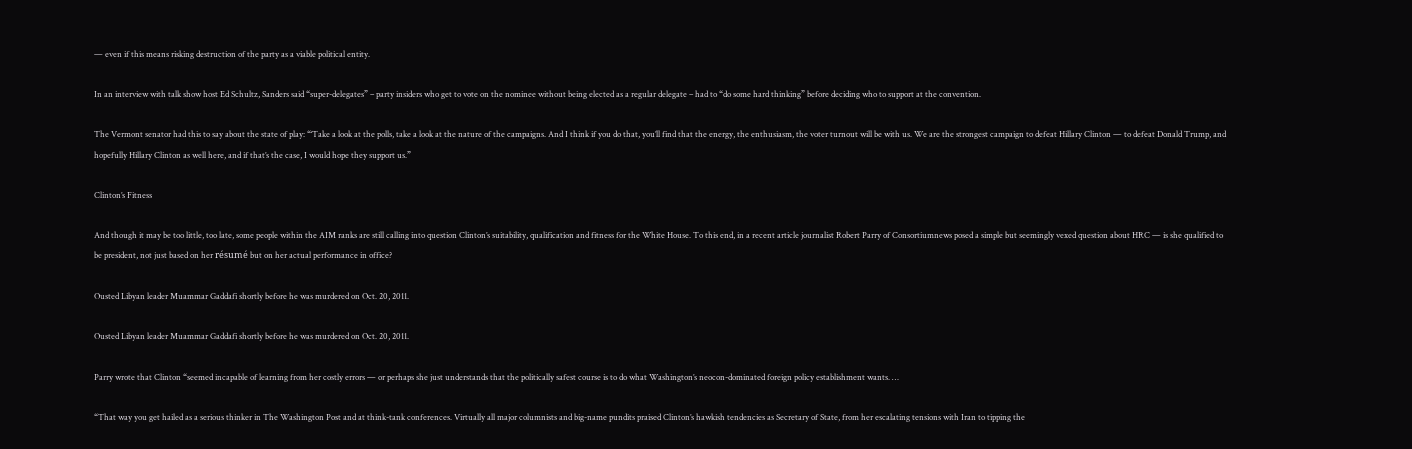— even if this means risking destruction of the party as a viable political entity.

In an interview with talk show host Ed Schultz, Sanders said “super-delegates” – party insiders who get to vote on the nominee without being elected as a regular delegate – had to “do some hard thinking” before deciding who to support at the convention.

The Vermont senator had this to say about the state of play: “‘Take a look at the polls, take a look at the nature of the campaigns. And I think if you do that, you’ll find that the energy, the enthusiasm, the voter turnout will be with us. We are the strongest campaign to defeat Hillary Clinton — to defeat Donald Trump, and hopefully Hillary Clinton as well here, and if that’s the case, I would hope they support us.”

Clinton’s Fitness

And though it may be too little, too late, some people within the AIM ranks are still calling into question Clinton’s suitability, qualification and fitness for the White House. To this end, in a recent article journalist Robert Parry of Consortiumnews posed a simple but seemingly vexed question about HRC — is she qualified to be president, not just based on her résumé but on her actual performance in office?

Ousted Libyan leader Muammar Gaddafi shortly before he was murdered on Oct. 20, 2011.

Ousted Libyan leader Muammar Gaddafi shortly before he was murdered on Oct. 20, 2011.

Parry wrote that Clinton “seemed incapable of learning from her costly errors — or perhaps she just understands that the politically safest course is to do what Washington’s neocon-dominated foreign policy establishment wants. …

“That way you get hailed as a serious thinker in The Washington Post and at think-tank conferences. Virtually all major columnists and big-name pundits praised Clinton’s hawkish tendencies as Secretary of State, from her escalating tensions with Iran to tipping the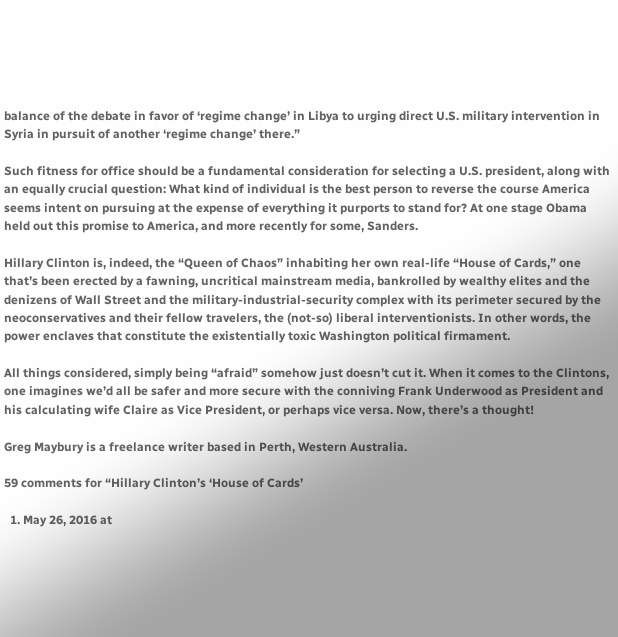balance of the debate in favor of ‘regime change’ in Libya to urging direct U.S. military intervention in Syria in pursuit of another ‘regime change’ there.”

Such fitness for office should be a fundamental consideration for selecting a U.S. president, along with an equally crucial question: What kind of individual is the best person to reverse the course America seems intent on pursuing at the expense of everything it purports to stand for? At one stage Obama held out this promise to America, and more recently for some, Sanders.

Hillary Clinton is, indeed, the “Queen of Chaos” inhabiting her own real-life “House of Cards,” one that’s been erected by a fawning, uncritical mainstream media, bankrolled by wealthy elites and the denizens of Wall Street and the military-industrial-security complex with its perimeter secured by the neoconservatives and their fellow travelers, the (not-so) liberal interventionists. In other words, the power enclaves that constitute the existentially toxic Washington political firmament.

All things considered, simply being “afraid” somehow just doesn’t cut it. When it comes to the Clintons, one imagines we’d all be safer and more secure with the conniving Frank Underwood as President and his calculating wife Claire as Vice President, or perhaps vice versa. Now, there’s a thought!

Greg Maybury is a freelance writer based in Perth, Western Australia.

59 comments for “Hillary Clinton’s ‘House of Cards’

  1. May 26, 2016 at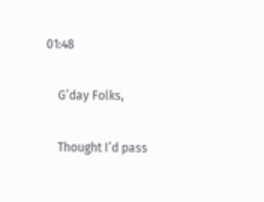01:48

    G’day Folks,

    Thought I’d pass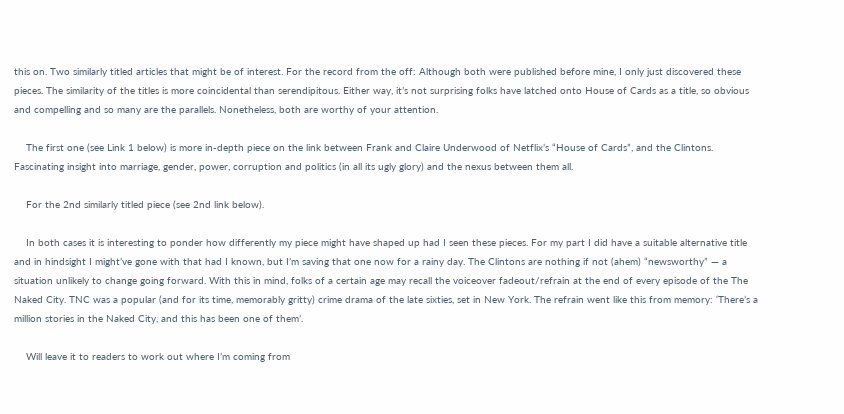this on. Two similarly titled articles that might be of interest. For the record from the off: Although both were published before mine, I only just discovered these pieces. The similarity of the titles is more coincidental than serendipitous. Either way, it’s not surprising folks have latched onto House of Cards as a title, so obvious and compelling and so many are the parallels. Nonetheless, both are worthy of your attention.

    The first one (see Link 1 below) is more in-depth piece on the link between Frank and Claire Underwood of Netflix’s “House of Cards”, and the Clintons. Fascinating insight into marriage, gender, power, corruption and politics (in all its ugly glory) and the nexus between them all.

    For the 2nd similarly titled piece (see 2nd link below).

    In both cases it is interesting to ponder how differently my piece might have shaped up had I seen these pieces. For my part I did have a suitable alternative title and in hindsight I might’ve gone with that had I known, but I’m saving that one now for a rainy day. The Clintons are nothing if not (ahem) “newsworthy” — a situation unlikely to change going forward. With this in mind, folks of a certain age may recall the voiceover fadeout/refrain at the end of every episode of the The Naked City. TNC was a popular (and for its time, memorably gritty) crime drama of the late sixties, set in New York. The refrain went like this from memory: ‘There’s a million stories in the Naked City, and this has been one of them’.

    Will leave it to readers to work out where I’m coming from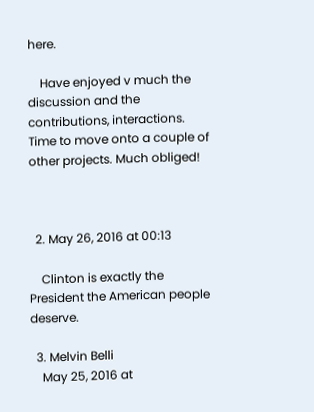here.

    Have enjoyed v much the discussion and the contributions, interactions. Time to move onto a couple of other projects. Much obliged!



  2. May 26, 2016 at 00:13

    Clinton is exactly the President the American people deserve.

  3. Melvin Belli
    May 25, 2016 at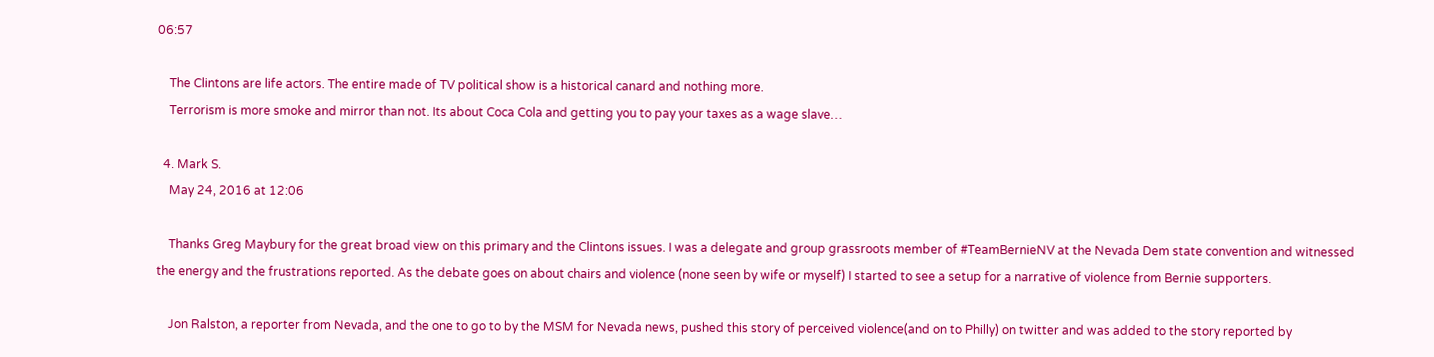06:57

    The Clintons are life actors. The entire made of TV political show is a historical canard and nothing more.
    Terrorism is more smoke and mirror than not. Its about Coca Cola and getting you to pay your taxes as a wage slave…

  4. Mark S.
    May 24, 2016 at 12:06

    Thanks Greg Maybury for the great broad view on this primary and the Clintons issues. I was a delegate and group grassroots member of #TeamBernieNV at the Nevada Dem state convention and witnessed the energy and the frustrations reported. As the debate goes on about chairs and violence (none seen by wife or myself) I started to see a setup for a narrative of violence from Bernie supporters.

    Jon Ralston, a reporter from Nevada, and the one to go to by the MSM for Nevada news, pushed this story of perceived violence(and on to Philly) on twitter and was added to the story reported by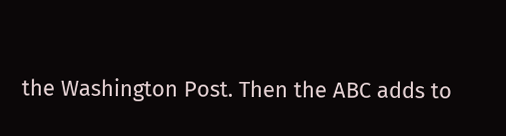the Washington Post. Then the ABC adds to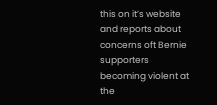this on it’s website and reports about concerns oft Bernie supporters becoming violent at the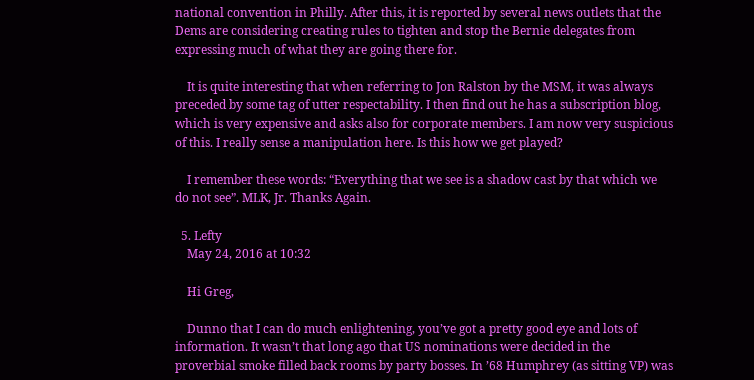national convention in Philly. After this, it is reported by several news outlets that the Dems are considering creating rules to tighten and stop the Bernie delegates from expressing much of what they are going there for.

    It is quite interesting that when referring to Jon Ralston by the MSM, it was always preceded by some tag of utter respectability. I then find out he has a subscription blog, which is very expensive and asks also for corporate members. I am now very suspicious of this. I really sense a manipulation here. Is this how we get played?

    I remember these words: “Everything that we see is a shadow cast by that which we do not see”. MLK, Jr. Thanks Again.

  5. Lefty
    May 24, 2016 at 10:32

    Hi Greg,

    Dunno that I can do much enlightening, you’ve got a pretty good eye and lots of information. It wasn’t that long ago that US nominations were decided in the proverbial smoke filled back rooms by party bosses. In ’68 Humphrey (as sitting VP) was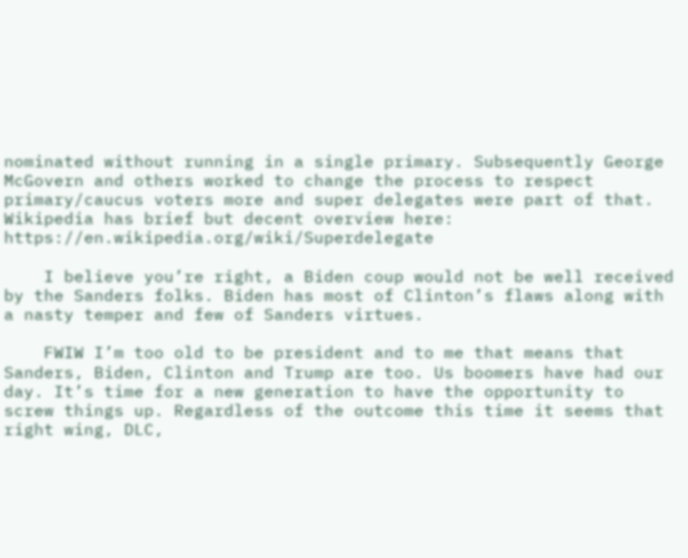nominated without running in a single primary. Subsequently George McGovern and others worked to change the process to respect primary/caucus voters more and super delegates were part of that. Wikipedia has brief but decent overview here: https://en.wikipedia.org/wiki/Superdelegate

    I believe you’re right, a Biden coup would not be well received by the Sanders folks. Biden has most of Clinton’s flaws along with a nasty temper and few of Sanders virtues.

    FWIW I’m too old to be president and to me that means that Sanders, Biden, Clinton and Trump are too. Us boomers have had our day. It’s time for a new generation to have the opportunity to screw things up. Regardless of the outcome this time it seems that right wing, DLC,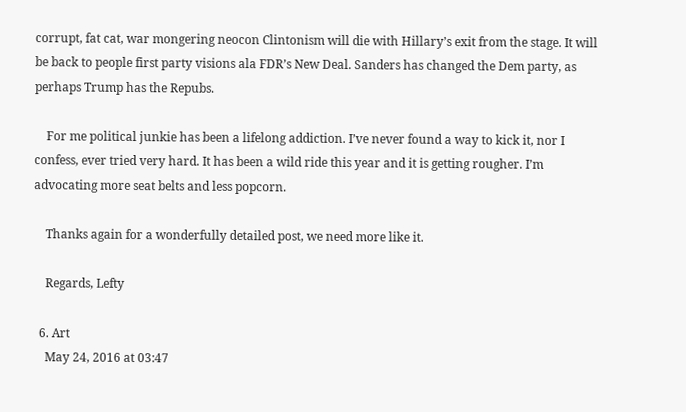corrupt, fat cat, war mongering neocon Clintonism will die with Hillary’s exit from the stage. It will be back to people first party visions ala FDR’s New Deal. Sanders has changed the Dem party, as perhaps Trump has the Repubs.

    For me political junkie has been a lifelong addiction. I’ve never found a way to kick it, nor I confess, ever tried very hard. It has been a wild ride this year and it is getting rougher. I’m advocating more seat belts and less popcorn.

    Thanks again for a wonderfully detailed post, we need more like it.

    Regards, Lefty

  6. Art
    May 24, 2016 at 03:47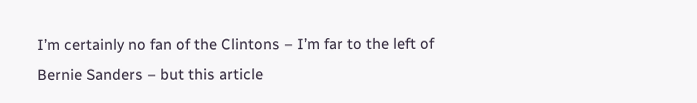I’m certainly no fan of the Clintons – I’m far to the left of Bernie Sanders – but this article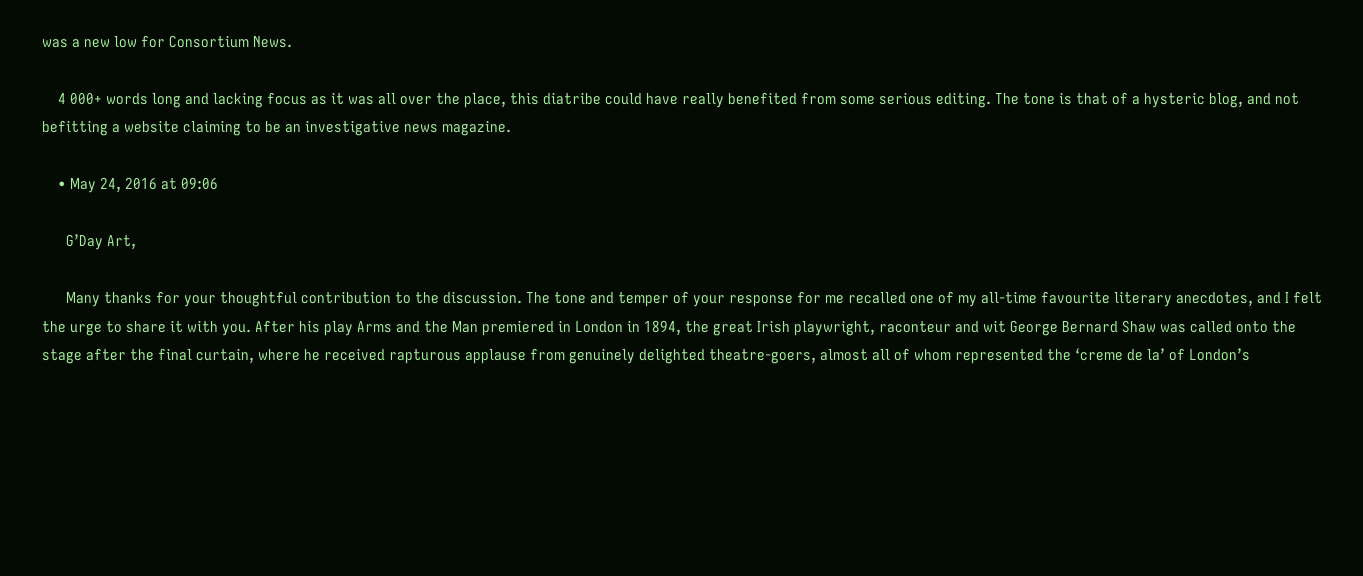was a new low for Consortium News.

    4 000+ words long and lacking focus as it was all over the place, this diatribe could have really benefited from some serious editing. The tone is that of a hysteric blog, and not befitting a website claiming to be an investigative news magazine.

    • May 24, 2016 at 09:06

      G’Day Art,

      Many thanks for your thoughtful contribution to the discussion. The tone and temper of your response for me recalled one of my all-time favourite literary anecdotes, and I felt the urge to share it with you. After his play Arms and the Man premiered in London in 1894, the great Irish playwright, raconteur and wit George Bernard Shaw was called onto the stage after the final curtain, where he received rapturous applause from genuinely delighted theatre-goers, almost all of whom represented the ‘creme de la’ of London’s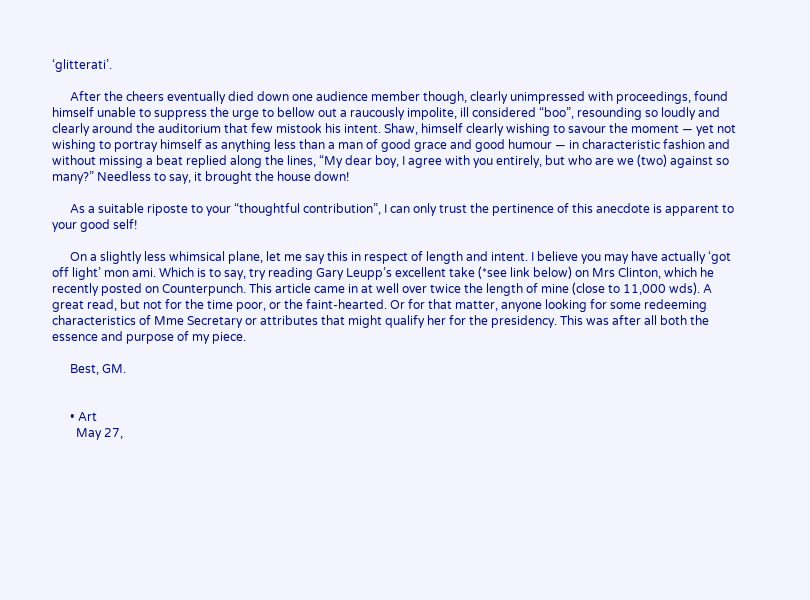‘glitterati’.

      After the cheers eventually died down one audience member though, clearly unimpressed with proceedings, found himself unable to suppress the urge to bellow out a raucously impolite, ill considered “boo”, resounding so loudly and clearly around the auditorium that few mistook his intent. Shaw, himself clearly wishing to savour the moment — yet not wishing to portray himself as anything less than a man of good grace and good humour — in characteristic fashion and without missing a beat replied along the lines, “My dear boy, I agree with you entirely, but who are we (two) against so many?” Needless to say, it brought the house down!

      As a suitable riposte to your “thoughtful contribution”, I can only trust the pertinence of this anecdote is apparent to your good self!

      On a slightly less whimsical plane, let me say this in respect of length and intent. I believe you may have actually ‘got off light’ mon ami. Which is to say, try reading Gary Leupp’s excellent take (*see link below) on Mrs Clinton, which he recently posted on Counterpunch. This article came in at well over twice the length of mine (close to 11,000 wds). A great read, but not for the time poor, or the faint-hearted. Or for that matter, anyone looking for some redeeming characteristics of Mme Secretary or attributes that might qualify her for the presidency. This was after all both the essence and purpose of my piece.

      Best, GM.


      • Art
        May 27,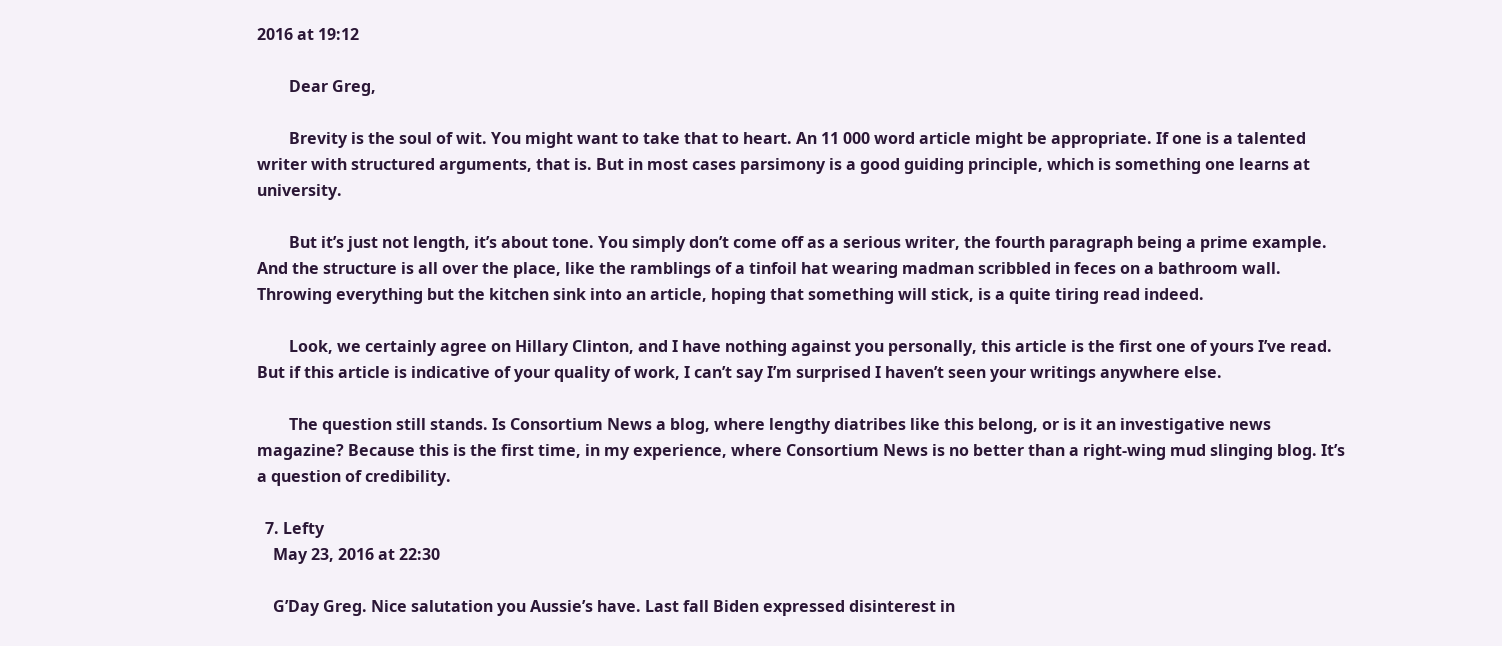2016 at 19:12

        Dear Greg,

        Brevity is the soul of wit. You might want to take that to heart. An 11 000 word article might be appropriate. If one is a talented writer with structured arguments, that is. But in most cases parsimony is a good guiding principle, which is something one learns at university.

        But it’s just not length, it’s about tone. You simply don’t come off as a serious writer, the fourth paragraph being a prime example. And the structure is all over the place, like the ramblings of a tinfoil hat wearing madman scribbled in feces on a bathroom wall. Throwing everything but the kitchen sink into an article, hoping that something will stick, is a quite tiring read indeed.

        Look, we certainly agree on Hillary Clinton, and I have nothing against you personally, this article is the first one of yours I’ve read. But if this article is indicative of your quality of work, I can’t say I’m surprised I haven’t seen your writings anywhere else.

        The question still stands. Is Consortium News a blog, where lengthy diatribes like this belong, or is it an investigative news magazine? Because this is the first time, in my experience, where Consortium News is no better than a right-wing mud slinging blog. It’s a question of credibility.

  7. Lefty
    May 23, 2016 at 22:30

    G’Day Greg. Nice salutation you Aussie’s have. Last fall Biden expressed disinterest in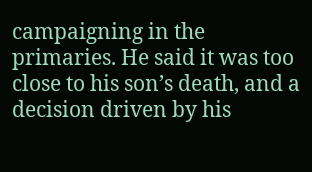campaigning in the primaries. He said it was too close to his son’s death, and a decision driven by his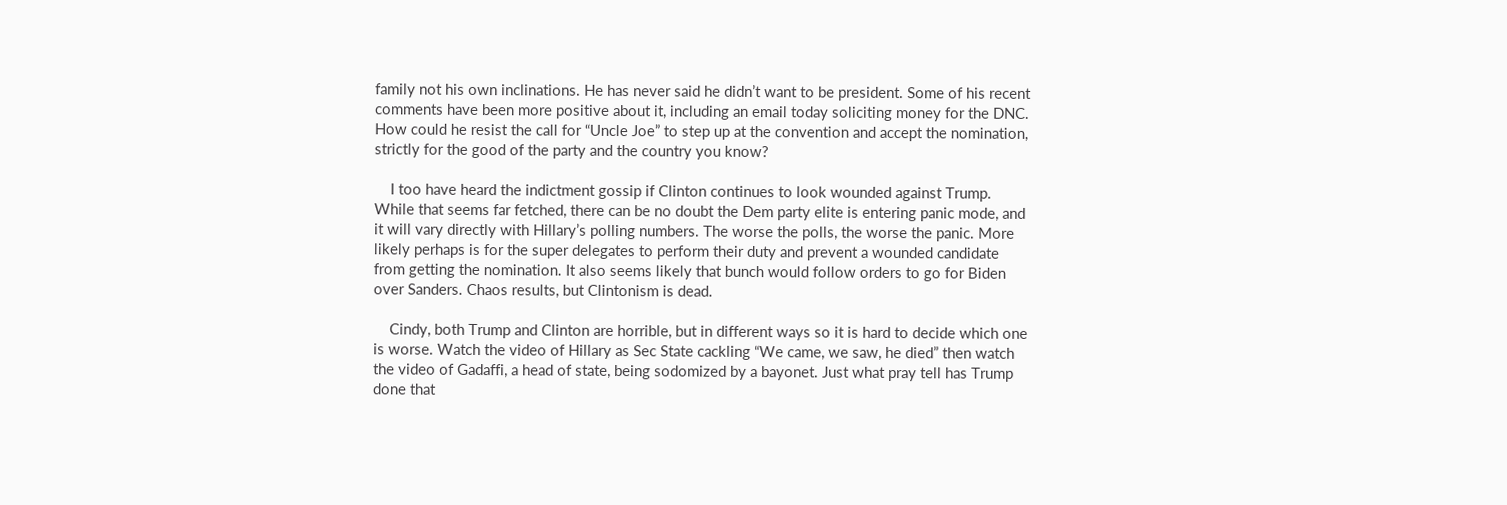family not his own inclinations. He has never said he didn’t want to be president. Some of his recent comments have been more positive about it, including an email today soliciting money for the DNC. How could he resist the call for “Uncle Joe” to step up at the convention and accept the nomination, strictly for the good of the party and the country you know?

    I too have heard the indictment gossip if Clinton continues to look wounded against Trump. While that seems far fetched, there can be no doubt the Dem party elite is entering panic mode, and it will vary directly with Hillary’s polling numbers. The worse the polls, the worse the panic. More likely perhaps is for the super delegates to perform their duty and prevent a wounded candidate from getting the nomination. It also seems likely that bunch would follow orders to go for Biden over Sanders. Chaos results, but Clintonism is dead.

    Cindy, both Trump and Clinton are horrible, but in different ways so it is hard to decide which one is worse. Watch the video of Hillary as Sec State cackling “We came, we saw, he died” then watch the video of Gadaffi, a head of state, being sodomized by a bayonet. Just what pray tell has Trump done that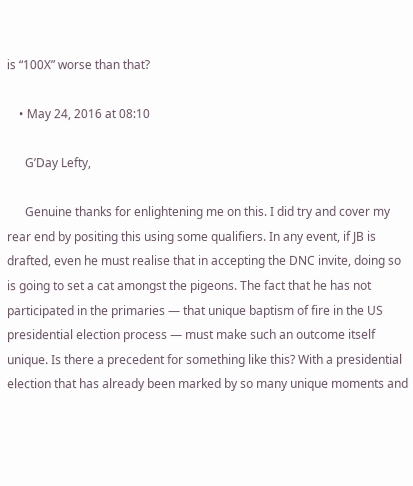is “100X” worse than that?

    • May 24, 2016 at 08:10

      G’Day Lefty,

      Genuine thanks for enlightening me on this. I did try and cover my rear end by positing this using some qualifiers. In any event, if JB is drafted, even he must realise that in accepting the DNC invite, doing so is going to set a cat amongst the pigeons. The fact that he has not participated in the primaries — that unique baptism of fire in the US presidential election process — must make such an outcome itself unique. Is there a precedent for something like this? With a presidential election that has already been marked by so many unique moments and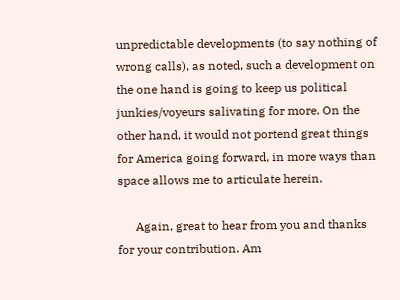unpredictable developments (to say nothing of wrong calls), as noted, such a development on the one hand is going to keep us political junkies/voyeurs salivating for more. On the other hand, it would not portend great things for America going forward, in more ways than space allows me to articulate herein.

      Again, great to hear from you and thanks for your contribution. Am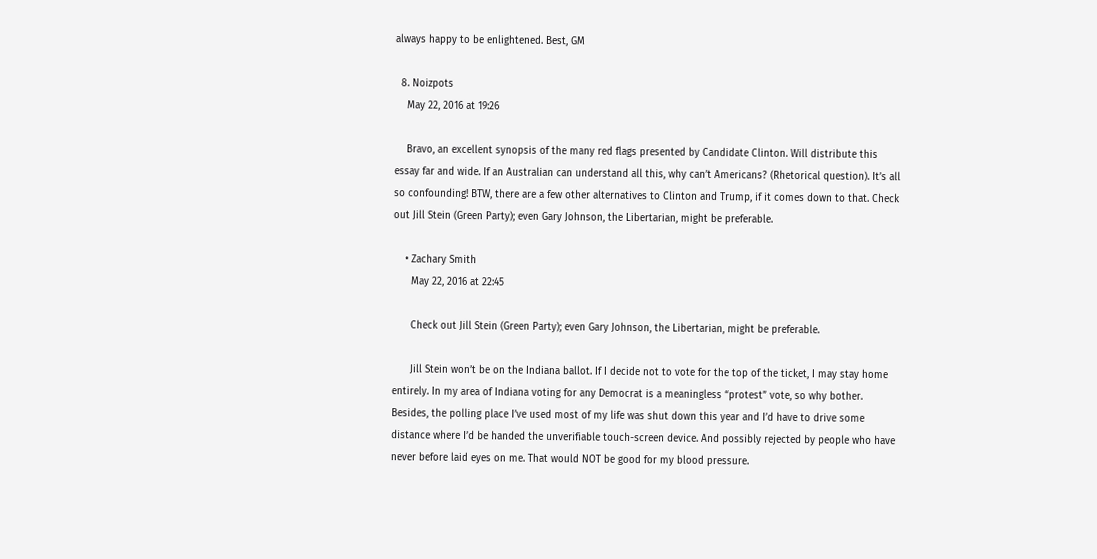always happy to be enlightened. Best, GM

  8. Noizpots
    May 22, 2016 at 19:26

    Bravo, an excellent synopsis of the many red flags presented by Candidate Clinton. Will distribute this essay far and wide. If an Australian can understand all this, why can’t Americans? (Rhetorical question). It’s all so confounding! BTW, there are a few other alternatives to Clinton and Trump, if it comes down to that. Check out Jill Stein (Green Party); even Gary Johnson, the Libertarian, might be preferable.

    • Zachary Smith
      May 22, 2016 at 22:45

      Check out Jill Stein (Green Party); even Gary Johnson, the Libertarian, might be preferable.

      Jill Stein won’t be on the Indiana ballot. If I decide not to vote for the top of the ticket, I may stay home entirely. In my area of Indiana voting for any Democrat is a meaningless “protest” vote, so why bother. Besides, the polling place I’ve used most of my life was shut down this year and I’d have to drive some distance where I’d be handed the unverifiable touch-screen device. And possibly rejected by people who have never before laid eyes on me. That would NOT be good for my blood pressure.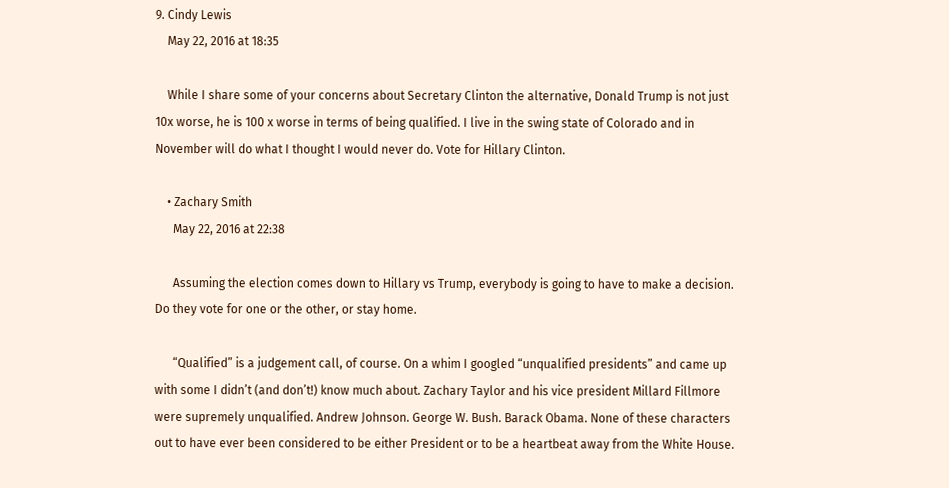9. Cindy Lewis
    May 22, 2016 at 18:35

    While I share some of your concerns about Secretary Clinton the alternative, Donald Trump is not just 10x worse, he is 100 x worse in terms of being qualified. I live in the swing state of Colorado and in November will do what I thought I would never do. Vote for Hillary Clinton.

    • Zachary Smith
      May 22, 2016 at 22:38

      Assuming the election comes down to Hillary vs Trump, everybody is going to have to make a decision. Do they vote for one or the other, or stay home.

      “Qualified” is a judgement call, of course. On a whim I googled “unqualified presidents” and came up with some I didn’t (and don’t!) know much about. Zachary Taylor and his vice president Millard Fillmore were supremely unqualified. Andrew Johnson. George W. Bush. Barack Obama. None of these characters out to have ever been considered to be either President or to be a heartbeat away from the White House.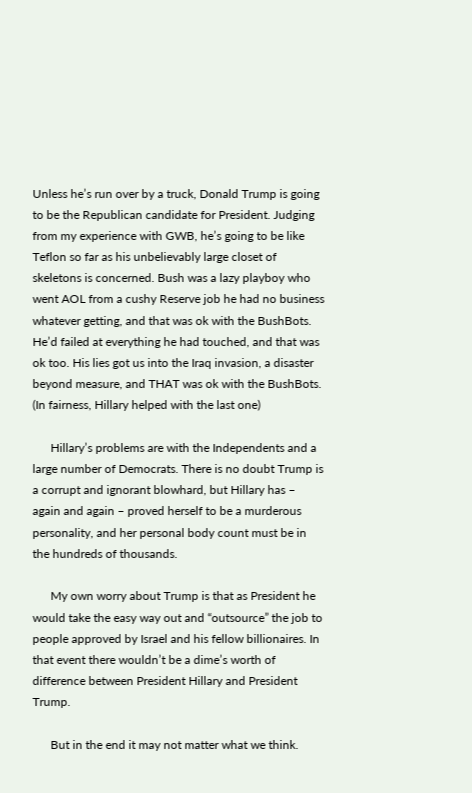Unless he’s run over by a truck, Donald Trump is going to be the Republican candidate for President. Judging from my experience with GWB, he’s going to be like Teflon so far as his unbelievably large closet of skeletons is concerned. Bush was a lazy playboy who went AOL from a cushy Reserve job he had no business whatever getting, and that was ok with the BushBots. He’d failed at everything he had touched, and that was ok too. His lies got us into the Iraq invasion, a disaster beyond measure, and THAT was ok with the BushBots. (In fairness, Hillary helped with the last one)

      Hillary’s problems are with the Independents and a large number of Democrats. There is no doubt Trump is a corrupt and ignorant blowhard, but Hillary has – again and again – proved herself to be a murderous personality, and her personal body count must be in the hundreds of thousands.

      My own worry about Trump is that as President he would take the easy way out and “outsource” the job to people approved by Israel and his fellow billionaires. In that event there wouldn’t be a dime’s worth of difference between President Hillary and President Trump.

      But in the end it may not matter what we think.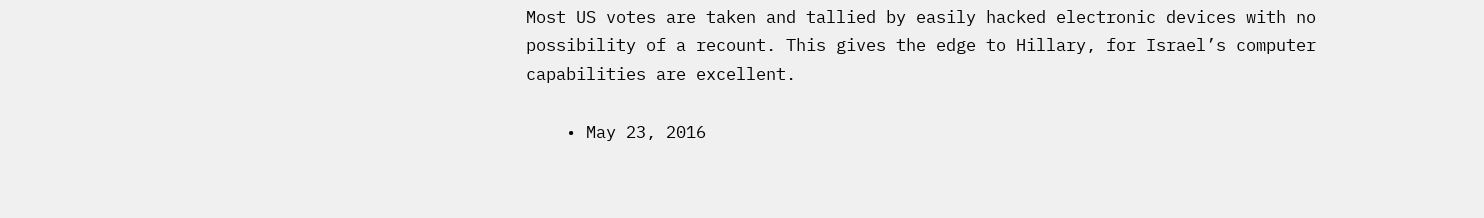Most US votes are taken and tallied by easily hacked electronic devices with no possibility of a recount. This gives the edge to Hillary, for Israel’s computer capabilities are excellent.

    • May 23, 2016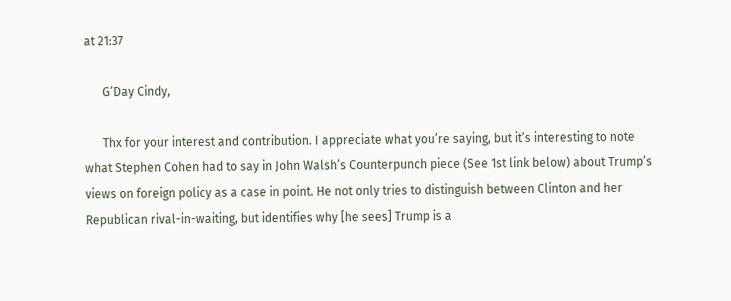at 21:37

      G’Day Cindy,

      Thx for your interest and contribution. I appreciate what you’re saying, but it’s interesting to note what Stephen Cohen had to say in John Walsh’s Counterpunch piece (See 1st link below) about Trump’s views on foreign policy as a case in point. He not only tries to distinguish between Clinton and her Republican rival-in-waiting, but identifies why [he sees] Trump is a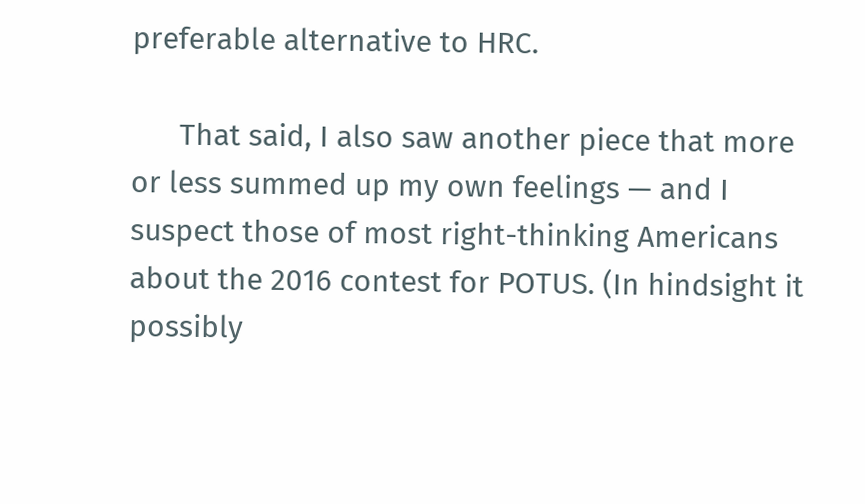preferable alternative to HRC.

      That said, I also saw another piece that more or less summed up my own feelings — and I suspect those of most right-thinking Americans about the 2016 contest for POTUS. (In hindsight it possibly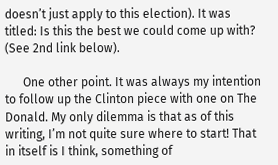doesn’t just apply to this election). It was titled: Is this the best we could come up with? (See 2nd link below).

      One other point. It was always my intention to follow up the Clinton piece with one on The Donald. My only dilemma is that as of this writing, I’m not quite sure where to start! That in itself is I think, something of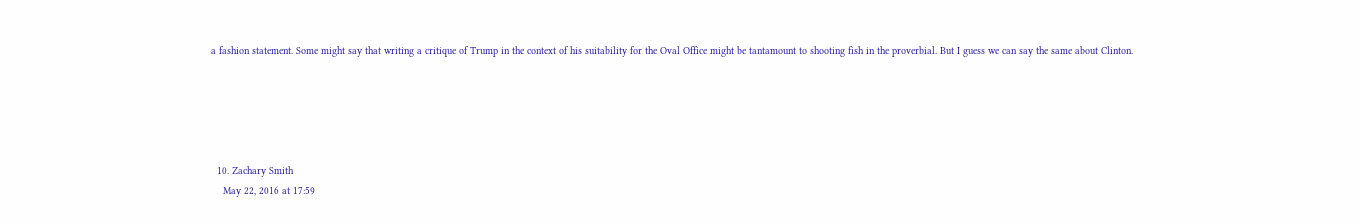a fashion statement. Some might say that writing a critique of Trump in the context of his suitability for the Oval Office might be tantamount to shooting fish in the proverbial. But I guess we can say the same about Clinton.





  10. Zachary Smith
    May 22, 2016 at 17:59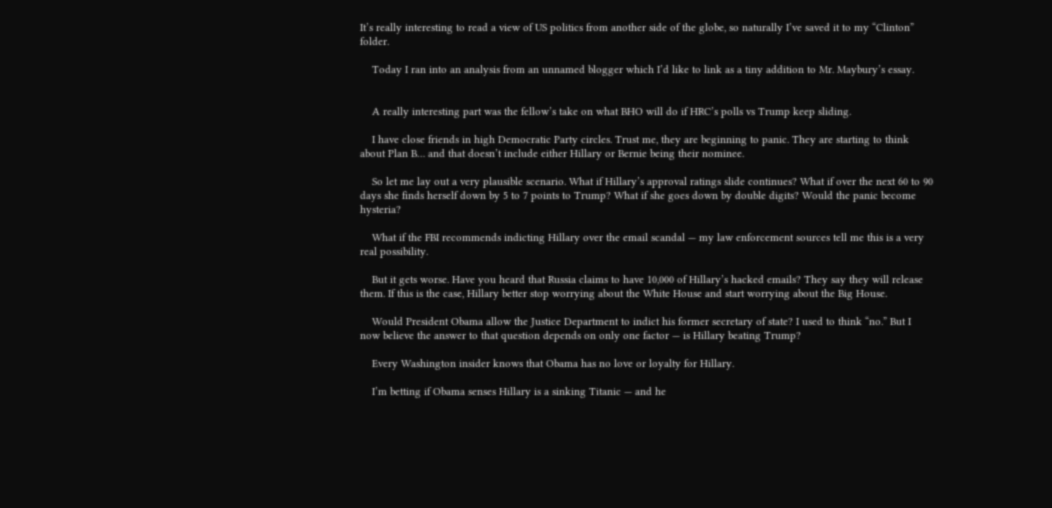It’s really interesting to read a view of US politics from another side of the globe, so naturally I’ve saved it to my “Clinton” folder.

    Today I ran into an analysis from an unnamed blogger which I’d like to link as a tiny addition to Mr. Maybury’s essay.


    A really interesting part was the fellow’s take on what BHO will do if HRC’s polls vs Trump keep sliding.

    I have close friends in high Democratic Party circles. Trust me, they are beginning to panic. They are starting to think about Plan B… and that doesn’t include either Hillary or Bernie being their nominee.

    So let me lay out a very plausible scenario. What if Hillary’s approval ratings slide continues? What if over the next 60 to 90 days she finds herself down by 5 to 7 points to Trump? What if she goes down by double digits? Would the panic become hysteria?

    What if the FBI recommends indicting Hillary over the email scandal — my law enforcement sources tell me this is a very real possibility.

    But it gets worse. Have you heard that Russia claims to have 10,000 of Hillary’s hacked emails? They say they will release them. If this is the case, Hillary better stop worrying about the White House and start worrying about the Big House.

    Would President Obama allow the Justice Department to indict his former secretary of state? I used to think “no.” But I now believe the answer to that question depends on only one factor — is Hillary beating Trump?

    Every Washington insider knows that Obama has no love or loyalty for Hillary.

    I’m betting if Obama senses Hillary is a sinking Titanic — and he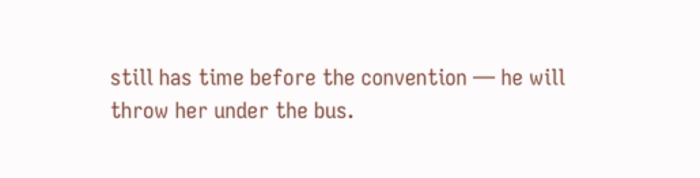still has time before the convention — he will throw her under the bus.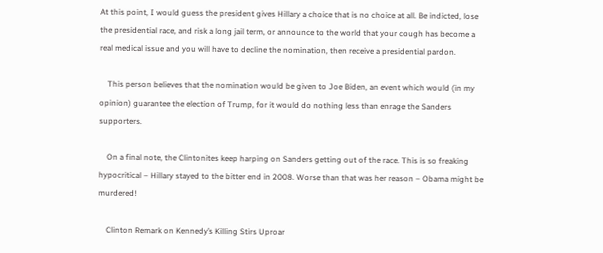At this point, I would guess the president gives Hillary a choice that is no choice at all. Be indicted, lose the presidential race, and risk a long jail term, or announce to the world that your cough has become a real medical issue and you will have to decline the nomination, then receive a presidential pardon.

    This person believes that the nomination would be given to Joe Biden, an event which would (in my opinion) guarantee the election of Trump, for it would do nothing less than enrage the Sanders supporters.

    On a final note, the Clintonites keep harping on Sanders getting out of the race. This is so freaking hypocritical – Hillary stayed to the bitter end in 2008. Worse than that was her reason – Obama might be murdered!

    Clinton Remark on Kennedy’s Killing Stirs Uproar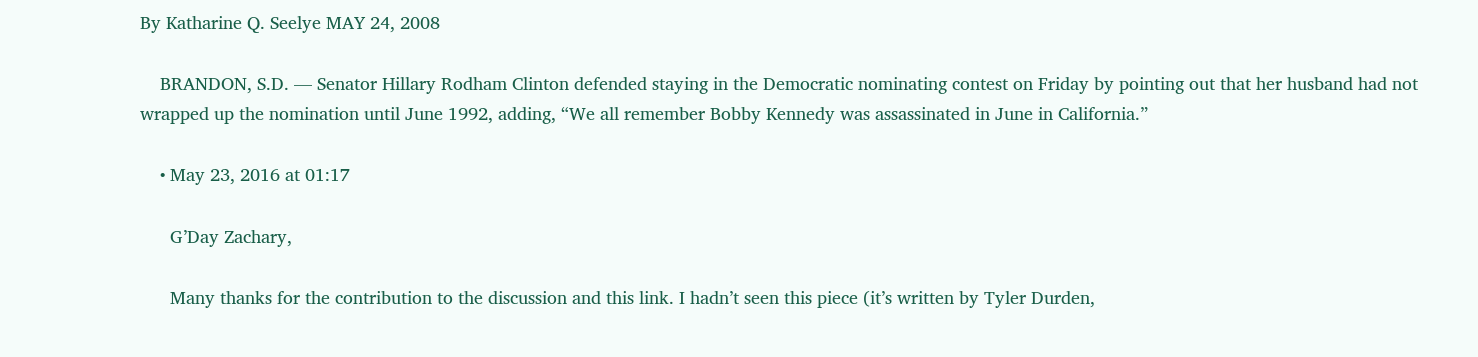By Katharine Q. Seelye MAY 24, 2008

    BRANDON, S.D. — Senator Hillary Rodham Clinton defended staying in the Democratic nominating contest on Friday by pointing out that her husband had not wrapped up the nomination until June 1992, adding, “We all remember Bobby Kennedy was assassinated in June in California.”

    • May 23, 2016 at 01:17

      G’Day Zachary,

      Many thanks for the contribution to the discussion and this link. I hadn’t seen this piece (it’s written by Tyler Durden,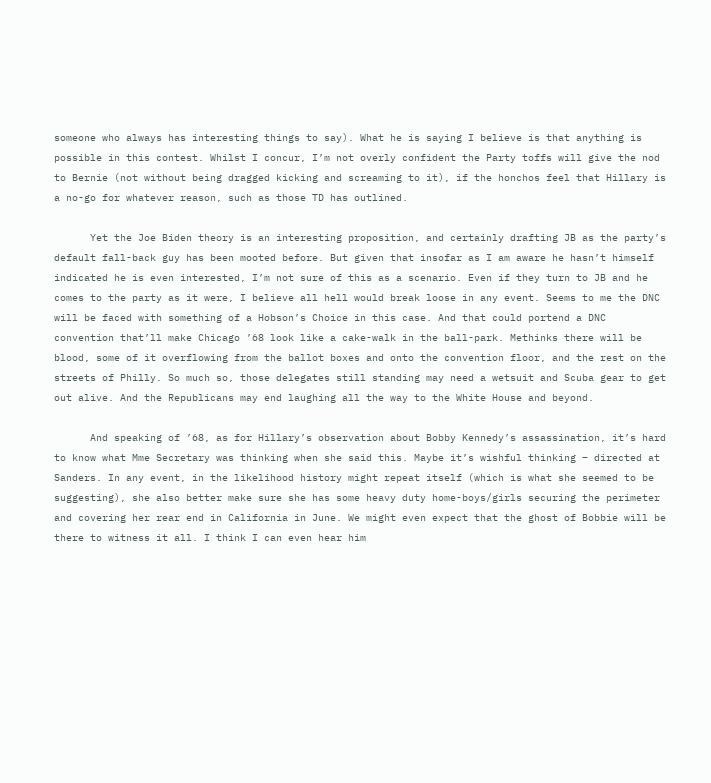someone who always has interesting things to say). What he is saying I believe is that anything is possible in this contest. Whilst I concur, I’m not overly confident the Party toffs will give the nod to Bernie (not without being dragged kicking and screaming to it), if the honchos feel that Hillary is a no-go for whatever reason, such as those TD has outlined.

      Yet the Joe Biden theory is an interesting proposition, and certainly drafting JB as the party’s default fall-back guy has been mooted before. But given that insofar as I am aware he hasn’t himself indicated he is even interested, I’m not sure of this as a scenario. Even if they turn to JB and he comes to the party as it were, I believe all hell would break loose in any event. Seems to me the DNC will be faced with something of a Hobson’s Choice in this case. And that could portend a DNC convention that’ll make Chicago ’68 look like a cake-walk in the ball-park. Methinks there will be blood, some of it overflowing from the ballot boxes and onto the convention floor, and the rest on the streets of Philly. So much so, those delegates still standing may need a wetsuit and Scuba gear to get out alive. And the Republicans may end laughing all the way to the White House and beyond.

      And speaking of ’68, as for Hillary’s observation about Bobby Kennedy’s assassination, it’s hard to know what Mme Secretary was thinking when she said this. Maybe it’s wishful thinking – directed at Sanders. In any event, in the likelihood history might repeat itself (which is what she seemed to be suggesting), she also better make sure she has some heavy duty home-boys/girls securing the perimeter and covering her rear end in California in June. We might even expect that the ghost of Bobbie will be there to witness it all. I think I can even hear him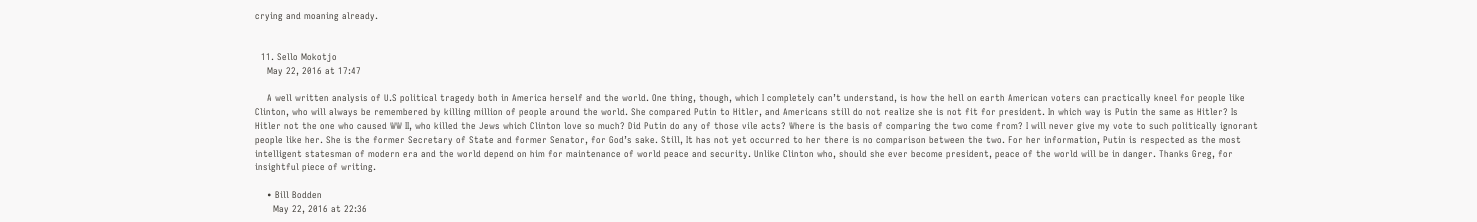crying and moaning already.


  11. Sello Mokotjo
    May 22, 2016 at 17:47

    A well written analysis of U.S political tragedy both in America herself and the world. One thing, though, which I completely can’t understand, is how the hell on earth American voters can practically kneel for people like Clinton, who will always be remembered by killing million of people around the world. She compared Putin to Hitler, and Americans still do not realize she is not fit for president. In which way is Putin the same as Hitler? Is Hitler not the one who caused WW II, who killed the Jews which Clinton love so much? Did Putin do any of those vile acts? Where is the basis of comparing the two come from? I will never give my vote to such politically ignorant people like her. She is the former Secretary of State and former Senator, for God’s sake. Still, It has not yet occurred to her there is no comparison between the two. For her information, Putin is respected as the most intelligent statesman of modern era and the world depend on him for maintenance of world peace and security. Unlike Clinton who, should she ever become president, peace of the world will be in danger. Thanks Greg, for insightful piece of writing.

    • Bill Bodden
      May 22, 2016 at 22:36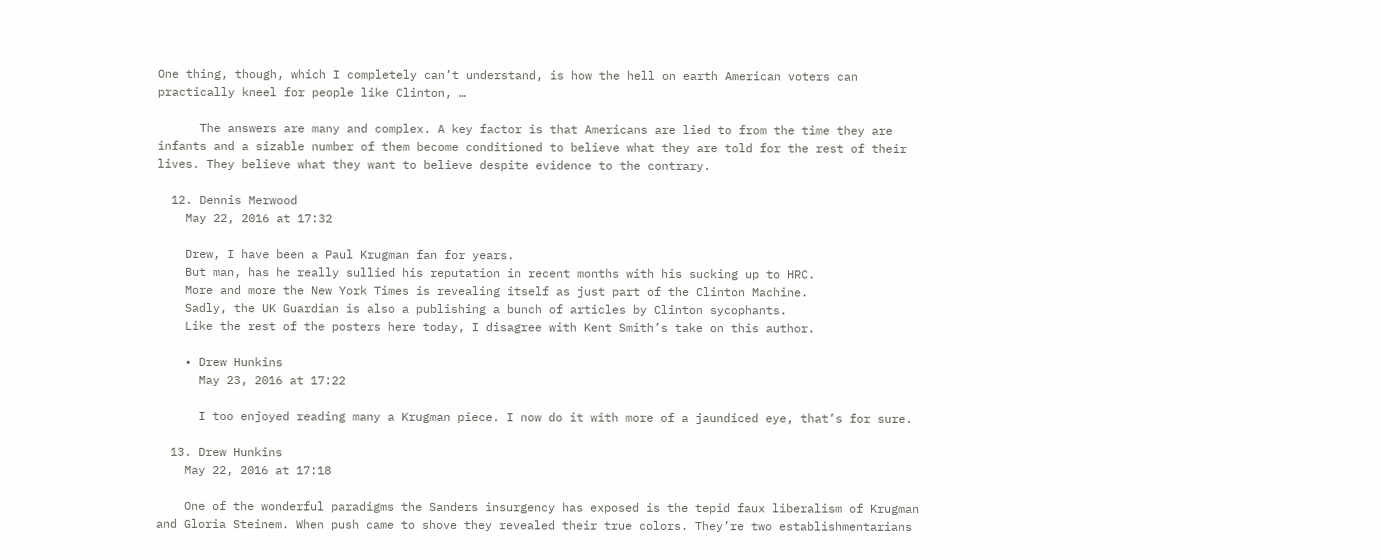One thing, though, which I completely can’t understand, is how the hell on earth American voters can practically kneel for people like Clinton, …

      The answers are many and complex. A key factor is that Americans are lied to from the time they are infants and a sizable number of them become conditioned to believe what they are told for the rest of their lives. They believe what they want to believe despite evidence to the contrary.

  12. Dennis Merwood
    May 22, 2016 at 17:32

    Drew, I have been a Paul Krugman fan for years.
    But man, has he really sullied his reputation in recent months with his sucking up to HRC.
    More and more the New York Times is revealing itself as just part of the Clinton Machine.
    Sadly, the UK Guardian is also a publishing a bunch of articles by Clinton sycophants.
    Like the rest of the posters here today, I disagree with Kent Smith’s take on this author.

    • Drew Hunkins
      May 23, 2016 at 17:22

      I too enjoyed reading many a Krugman piece. I now do it with more of a jaundiced eye, that’s for sure.

  13. Drew Hunkins
    May 22, 2016 at 17:18

    One of the wonderful paradigms the Sanders insurgency has exposed is the tepid faux liberalism of Krugman and Gloria Steinem. When push came to shove they revealed their true colors. They’re two establishmentarians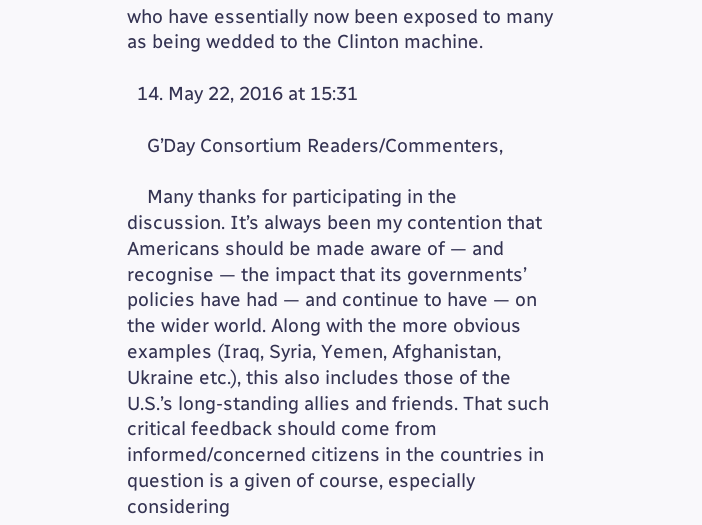who have essentially now been exposed to many as being wedded to the Clinton machine.

  14. May 22, 2016 at 15:31

    G’Day Consortium Readers/Commenters,

    Many thanks for participating in the discussion. It’s always been my contention that Americans should be made aware of — and recognise — the impact that its governments’ policies have had — and continue to have — on the wider world. Along with the more obvious examples (Iraq, Syria, Yemen, Afghanistan, Ukraine etc.), this also includes those of the U.S.’s long-standing allies and friends. That such critical feedback should come from informed/concerned citizens in the countries in question is a given of course, especially considering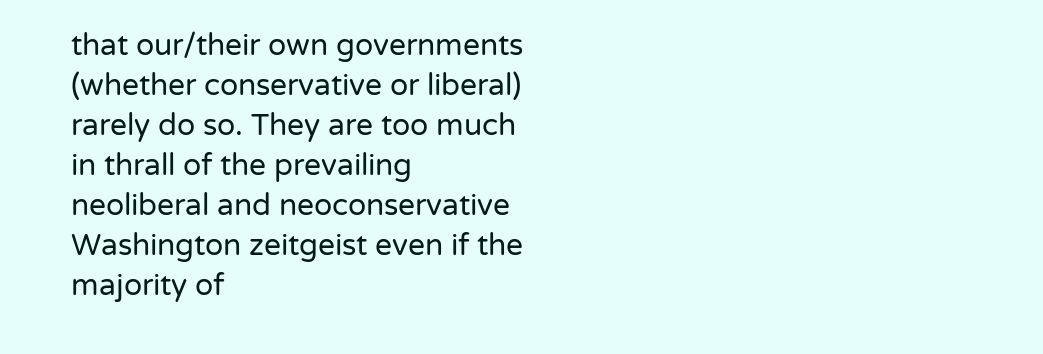that our/their own governments (whether conservative or liberal) rarely do so. They are too much in thrall of the prevailing neoliberal and neoconservative Washington zeitgeist even if the majority of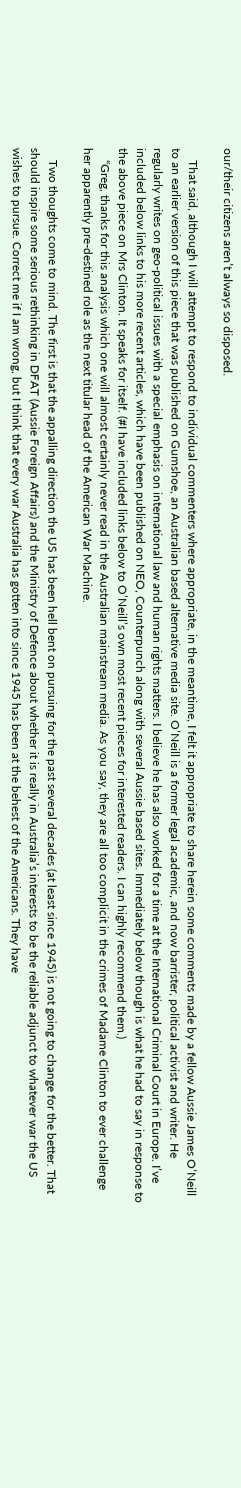our/their citizens aren’t always so disposed.

    That said, although I will attempt to respond to individual commenters where appropriate, in the meantime, I felt it appropriate to share herein some comments made by a fellow Aussie James O’Neill to an earlier version of this piece that was published on Gumshoe, an Australian based alternative media site. O’Neill is a former legal academic, and now barrister, political activist and writer. He regularly writes on geo-political issues with a special emphasis on international law and human rights matters. I believe he has also worked for a time at the International Criminal Court in Europe. I’ve included below links to his more recent articles, which have been published on NEO, Counterpunch along with several Aussie based sites. Immediately below though is what he had to say in response to the above piece on Mrs Clinton. It speaks for itself. (#I have included links below to O’Neill’s own most recent pieces for interested readers. I can highly recommend them.)
    “Greg, thanks for this analysis which one will almost certainly never read in the Australian mainstream media. As you say, they are all too complicit in the crimes of Madame Clinton to ever challenge her apparently pre-destined role as the next titular head of the American War Machine.

    Two thoughts come to mind. The first is that the appalling direction the US has been hell bent on pursuing for the past several decades (at least since 1945) is not going to change for the better. That should inspire some serious rethinking in DFAT (Aussie Foreign Affairs) and the Ministry of Defence about whether it is really in Australia’s interests to be the reliable adjunct to whatever war the US wishes to pursue. Correct me if I am wrong, but I think that every war Australia has gotten into since 1945 has been at the behest of the Americans. They have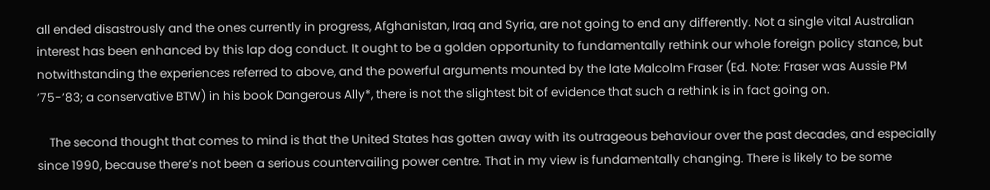all ended disastrously and the ones currently in progress, Afghanistan, Iraq and Syria, are not going to end any differently. Not a single vital Australian interest has been enhanced by this lap dog conduct. It ought to be a golden opportunity to fundamentally rethink our whole foreign policy stance, but notwithstanding the experiences referred to above, and the powerful arguments mounted by the late Malcolm Fraser (Ed. Note: Fraser was Aussie PM ’75-’83; a conservative BTW) in his book Dangerous Ally*, there is not the slightest bit of evidence that such a rethink is in fact going on.

    The second thought that comes to mind is that the United States has gotten away with its outrageous behaviour over the past decades, and especially since 1990, because there’s not been a serious countervailing power centre. That in my view is fundamentally changing. There is likely to be some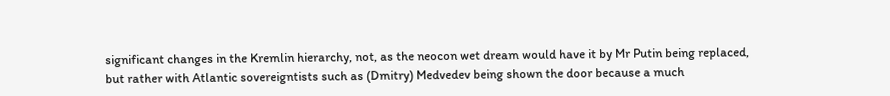significant changes in the Kremlin hierarchy, not, as the neocon wet dream would have it by Mr Putin being replaced, but rather with Atlantic sovereigntists such as (Dmitry) Medvedev being shown the door because a much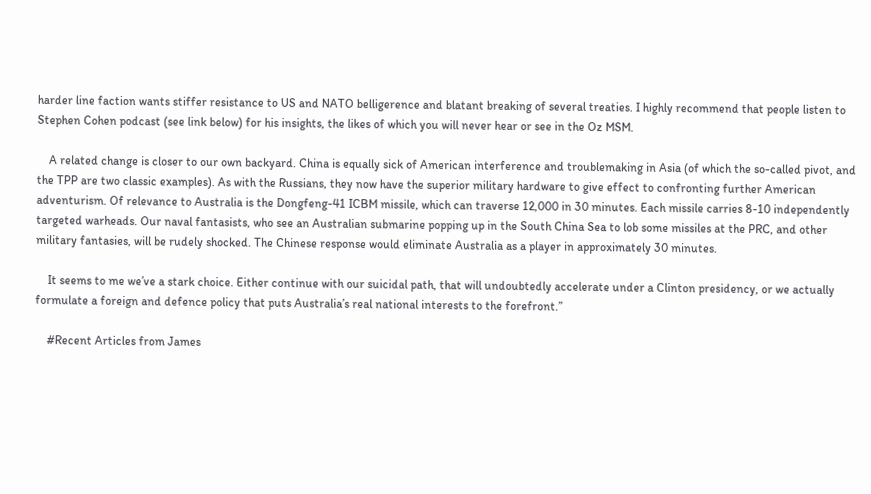harder line faction wants stiffer resistance to US and NATO belligerence and blatant breaking of several treaties. I highly recommend that people listen to Stephen Cohen podcast (see link below) for his insights, the likes of which you will never hear or see in the Oz MSM.

    A related change is closer to our own backyard. China is equally sick of American interference and troublemaking in Asia (of which the so-called pivot, and the TPP are two classic examples). As with the Russians, they now have the superior military hardware to give effect to confronting further American adventurism. Of relevance to Australia is the Dongfeng-41 ICBM missile, which can traverse 12,000 in 30 minutes. Each missile carries 8-10 independently targeted warheads. Our naval fantasists, who see an Australian submarine popping up in the South China Sea to lob some missiles at the PRC, and other military fantasies, will be rudely shocked. The Chinese response would eliminate Australia as a player in approximately 30 minutes.

    It seems to me we’ve a stark choice. Either continue with our suicidal path, that will undoubtedly accelerate under a Clinton presidency, or we actually formulate a foreign and defence policy that puts Australia’s real national interests to the forefront.”

    #Recent Articles from James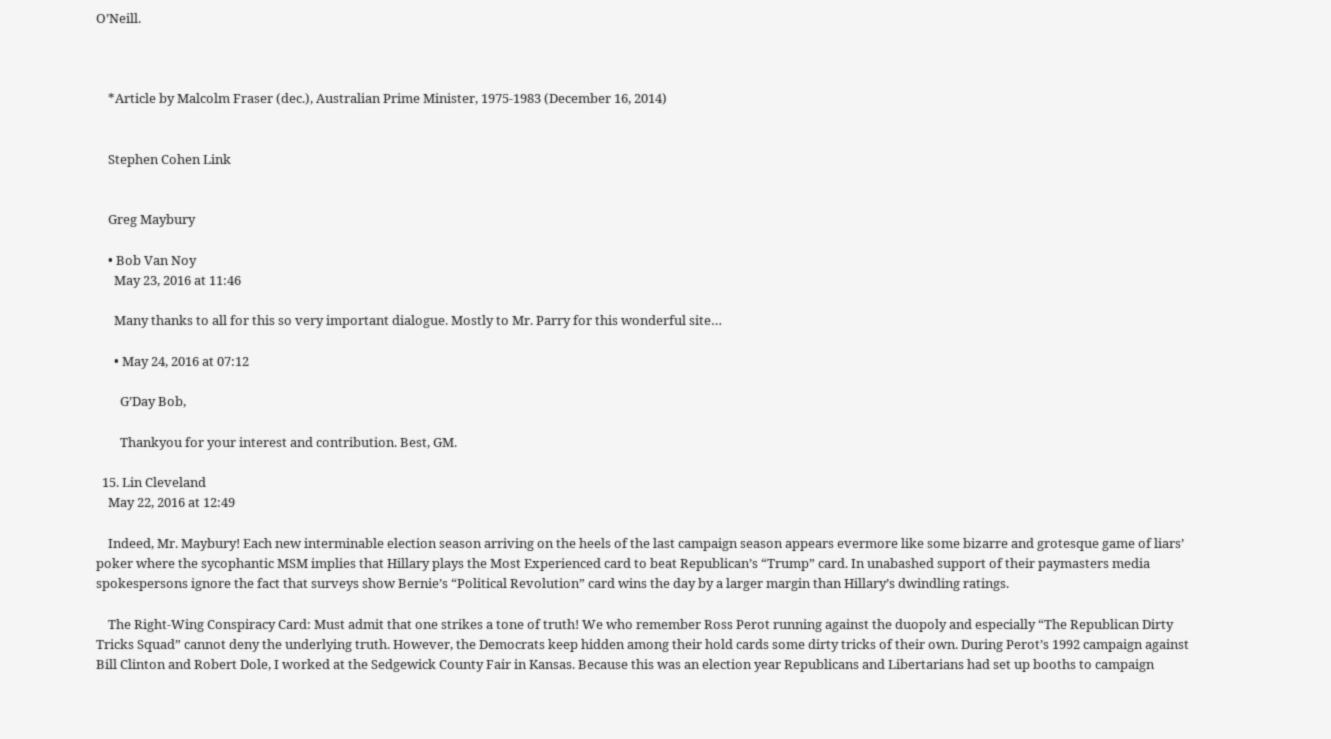O’Neill.



    *Article by Malcolm Fraser (dec.), Australian Prime Minister, 1975-1983 (December 16, 2014)


    Stephen Cohen Link


    Greg Maybury

    • Bob Van Noy
      May 23, 2016 at 11:46

      Many thanks to all for this so very important dialogue. Mostly to Mr. Parry for this wonderful site…

      • May 24, 2016 at 07:12

        G’Day Bob,

        Thankyou for your interest and contribution. Best, GM.

  15. Lin Cleveland
    May 22, 2016 at 12:49

    Indeed, Mr. Maybury! Each new interminable election season arriving on the heels of the last campaign season appears evermore like some bizarre and grotesque game of liars’ poker where the sycophantic MSM implies that Hillary plays the Most Experienced card to beat Republican’s “Trump” card. In unabashed support of their paymasters media spokespersons ignore the fact that surveys show Bernie’s “Political Revolution” card wins the day by a larger margin than Hillary’s dwindling ratings.

    The Right-Wing Conspiracy Card: Must admit that one strikes a tone of truth! We who remember Ross Perot running against the duopoly and especially “The Republican Dirty Tricks Squad” cannot deny the underlying truth. However, the Democrats keep hidden among their hold cards some dirty tricks of their own. During Perot’s 1992 campaign against Bill Clinton and Robert Dole, I worked at the Sedgewick County Fair in Kansas. Because this was an election year Republicans and Libertarians had set up booths to campaign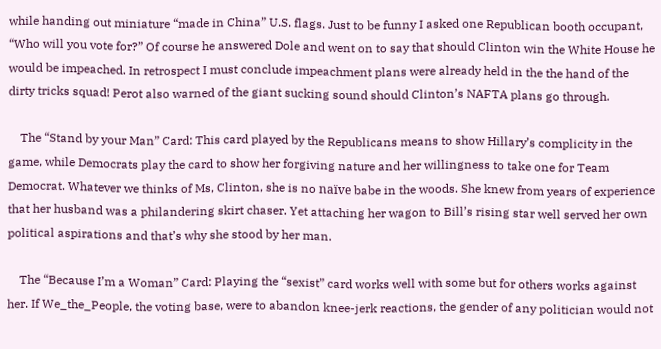while handing out miniature “made in China” U.S. flags. Just to be funny I asked one Republican booth occupant, “Who will you vote for?” Of course he answered Dole and went on to say that should Clinton win the White House he would be impeached. In retrospect I must conclude impeachment plans were already held in the the hand of the dirty tricks squad! Perot also warned of the giant sucking sound should Clinton’s NAFTA plans go through.

    The “Stand by your Man” Card: This card played by the Republicans means to show Hillary’s complicity in the game, while Democrats play the card to show her forgiving nature and her willingness to take one for Team Democrat. Whatever we thinks of Ms, Clinton, she is no naïve babe in the woods. She knew from years of experience that her husband was a philandering skirt chaser. Yet attaching her wagon to Bill’s rising star well served her own political aspirations and that’s why she stood by her man.

    The “Because I’m a Woman” Card: Playing the “sexist” card works well with some but for others works against her. If We_the_People, the voting base, were to abandon knee-jerk reactions, the gender of any politician would not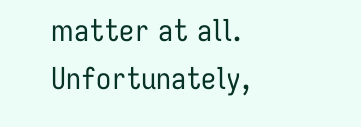matter at all. Unfortunately,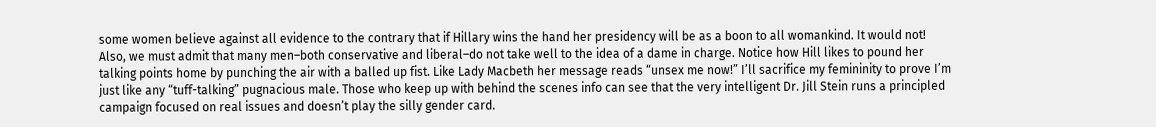some women believe against all evidence to the contrary that if Hillary wins the hand her presidency will be as a boon to all womankind. It would not! Also, we must admit that many men–both conservative and liberal–do not take well to the idea of a dame in charge. Notice how Hill likes to pound her talking points home by punching the air with a balled up fist. Like Lady Macbeth her message reads “unsex me now!” I’ll sacrifice my femininity to prove I’m just like any “tuff-talking” pugnacious male. Those who keep up with behind the scenes info can see that the very intelligent Dr. Jill Stein runs a principled campaign focused on real issues and doesn’t play the silly gender card.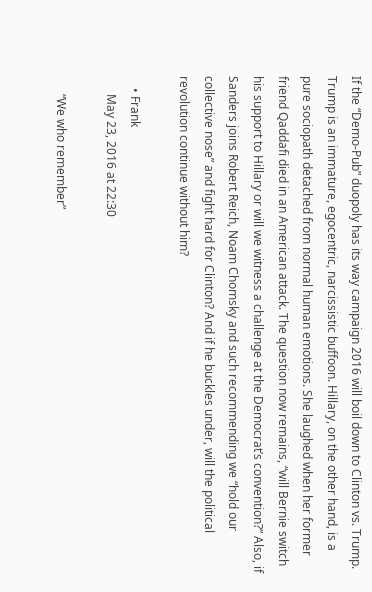If the “Demo-Pub” duopoly has its way campaign 2016 will boil down to Clinton vs. Trump. Trump is an immature, egocentric, narcissistic buffoon. Hillary, on the other hand, is a pure sociopath detached from normal human emotions. She laughed when her former friend Qaddafi died in an American attack. The question now remains, “will Bernie switch his support to Hillary or will we witness a challenge at the Democrat’s convention?” Also, if Sanders joins Robert Reich, Noam Chomsky and such recommending we “hold our collective nose” and fight hard for Clinton? And if he buckles under, will the political revolution continue without him?

    • Frank
      May 23, 2016 at 22:30

      “We who remember”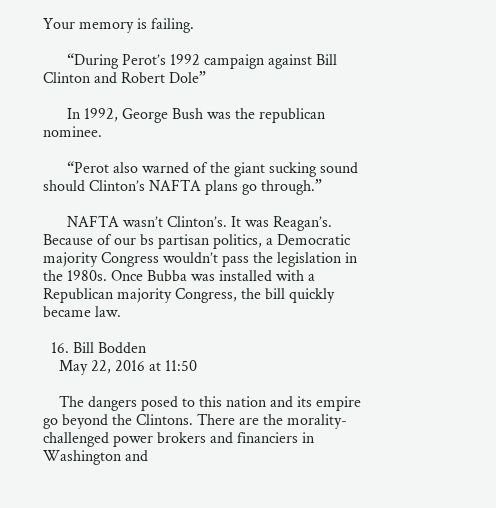Your memory is failing.

      “During Perot’s 1992 campaign against Bill Clinton and Robert Dole”

      In 1992, George Bush was the republican nominee.

      “Perot also warned of the giant sucking sound should Clinton’s NAFTA plans go through.”

      NAFTA wasn’t Clinton’s. It was Reagan’s. Because of our bs partisan politics, a Democratic majority Congress wouldn’t pass the legislation in the 1980s. Once Bubba was installed with a Republican majority Congress, the bill quickly became law.

  16. Bill Bodden
    May 22, 2016 at 11:50

    The dangers posed to this nation and its empire go beyond the Clintons. There are the morality-challenged power brokers and financiers in Washington and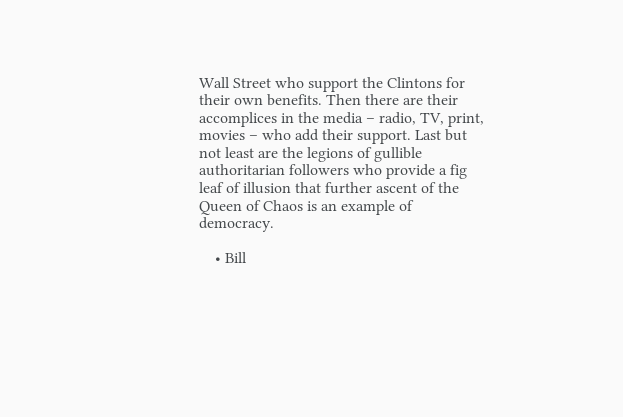Wall Street who support the Clintons for their own benefits. Then there are their accomplices in the media – radio, TV, print, movies – who add their support. Last but not least are the legions of gullible authoritarian followers who provide a fig leaf of illusion that further ascent of the Queen of Chaos is an example of democracy.

    • Bill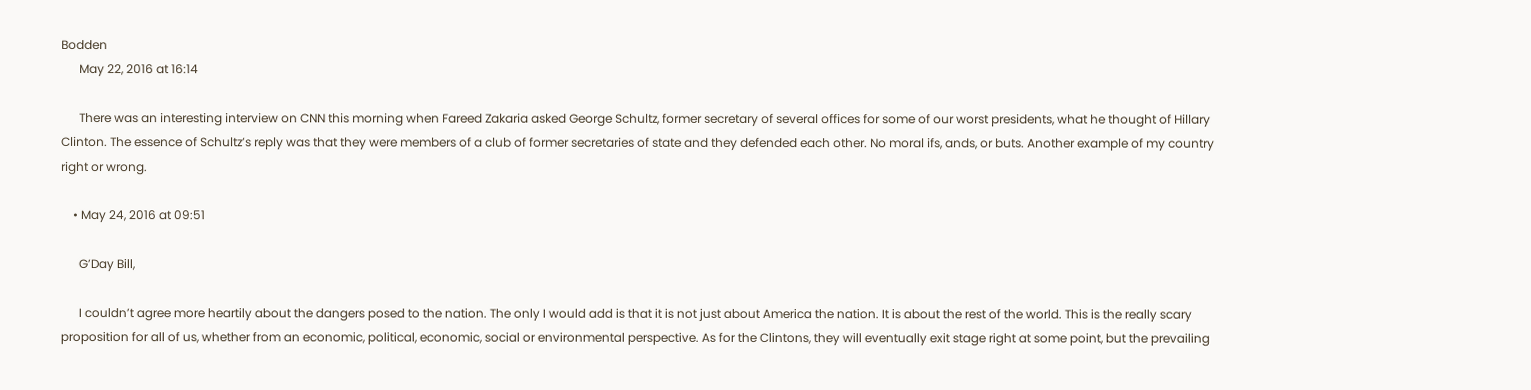Bodden
      May 22, 2016 at 16:14

      There was an interesting interview on CNN this morning when Fareed Zakaria asked George Schultz, former secretary of several offices for some of our worst presidents, what he thought of Hillary Clinton. The essence of Schultz’s reply was that they were members of a club of former secretaries of state and they defended each other. No moral ifs, ands, or buts. Another example of my country right or wrong.

    • May 24, 2016 at 09:51

      G’Day Bill,

      I couldn’t agree more heartily about the dangers posed to the nation. The only I would add is that it is not just about America the nation. It is about the rest of the world. This is the really scary proposition for all of us, whether from an economic, political, economic, social or environmental perspective. As for the Clintons, they will eventually exit stage right at some point, but the prevailing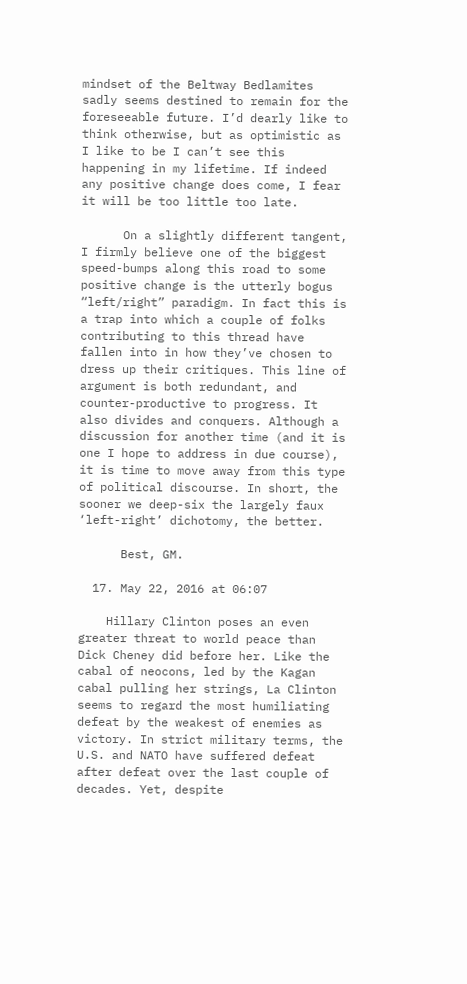mindset of the Beltway Bedlamites sadly seems destined to remain for the foreseeable future. I’d dearly like to think otherwise, but as optimistic as I like to be I can’t see this happening in my lifetime. If indeed any positive change does come, I fear it will be too little too late.

      On a slightly different tangent, I firmly believe one of the biggest speed-bumps along this road to some positive change is the utterly bogus “left/right” paradigm. In fact this is a trap into which a couple of folks contributing to this thread have fallen into in how they’ve chosen to dress up their critiques. This line of argument is both redundant, and counter-productive to progress. It also divides and conquers. Although a discussion for another time (and it is one I hope to address in due course), it is time to move away from this type of political discourse. In short, the sooner we deep-six the largely faux ‘left-right’ dichotomy, the better.

      Best, GM.

  17. May 22, 2016 at 06:07

    Hillary Clinton poses an even greater threat to world peace than Dick Cheney did before her. Like the cabal of neocons, led by the Kagan cabal pulling her strings, La Clinton seems to regard the most humiliating defeat by the weakest of enemies as victory. In strict military terms, the U.S. and NATO have suffered defeat after defeat over the last couple of decades. Yet, despite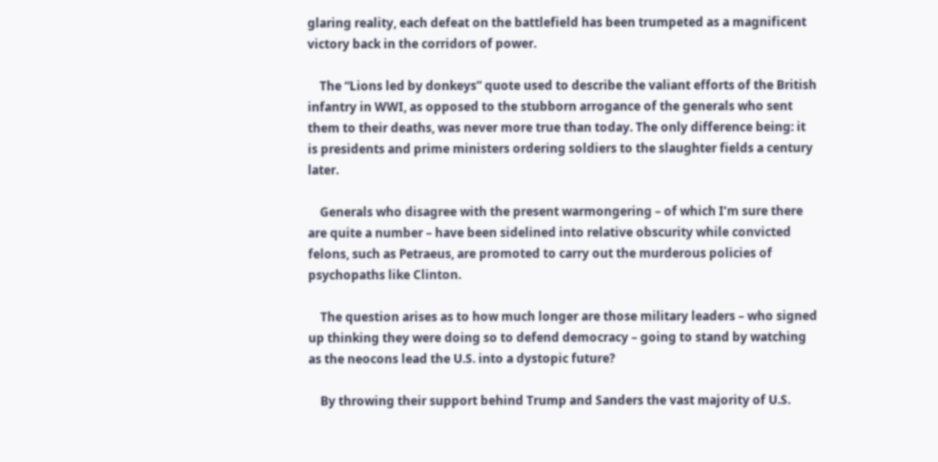glaring reality, each defeat on the battlefield has been trumpeted as a magnificent victory back in the corridors of power.

    The “Lions led by donkeys” quote used to describe the valiant efforts of the British infantry in WWI, as opposed to the stubborn arrogance of the generals who sent them to their deaths, was never more true than today. The only difference being: it is presidents and prime ministers ordering soldiers to the slaughter fields a century later.

    Generals who disagree with the present warmongering – of which I’m sure there are quite a number – have been sidelined into relative obscurity while convicted felons, such as Petraeus, are promoted to carry out the murderous policies of psychopaths like Clinton.

    The question arises as to how much longer are those military leaders – who signed up thinking they were doing so to defend democracy – going to stand by watching as the neocons lead the U.S. into a dystopic future?

    By throwing their support behind Trump and Sanders the vast majority of U.S.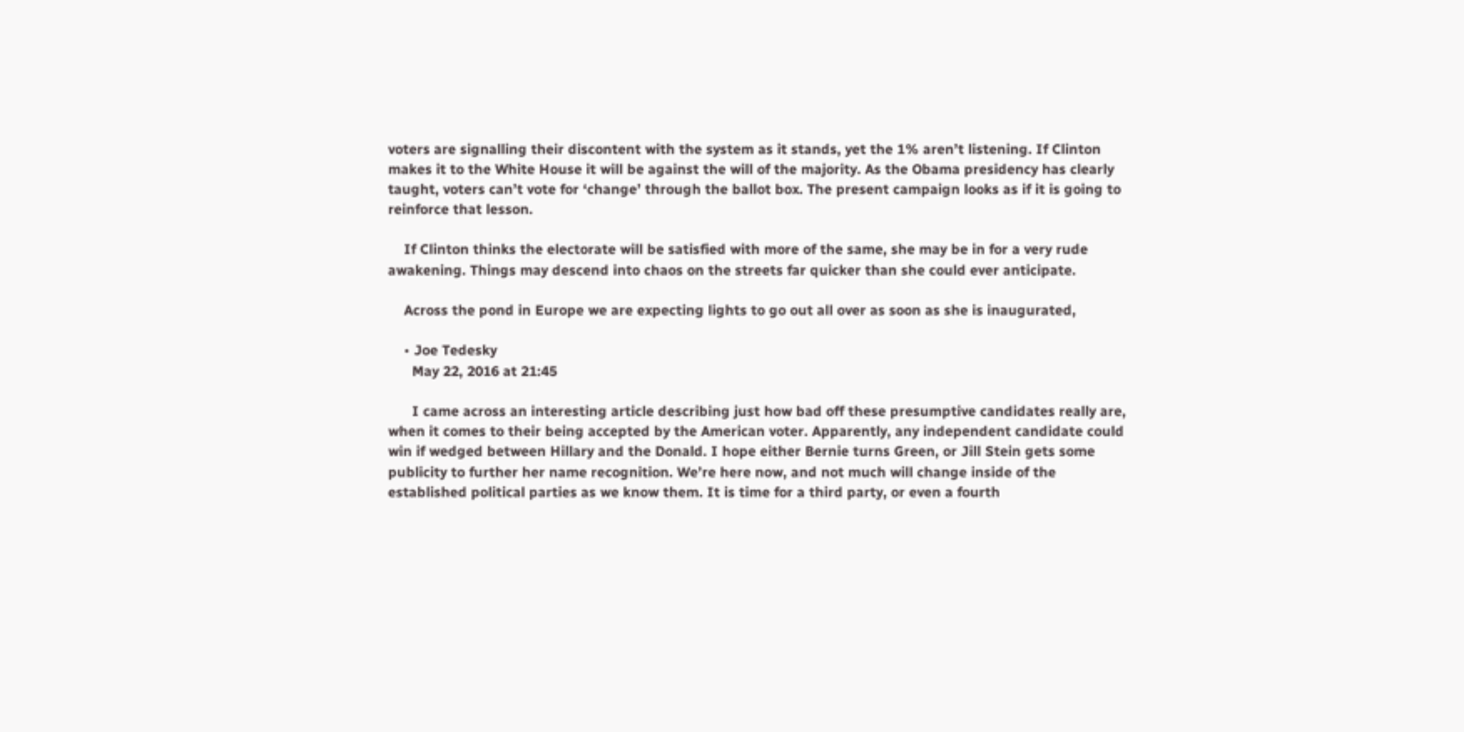voters are signalling their discontent with the system as it stands, yet the 1% aren’t listening. If Clinton makes it to the White House it will be against the will of the majority. As the Obama presidency has clearly taught, voters can’t vote for ‘change’ through the ballot box. The present campaign looks as if it is going to reinforce that lesson.

    If Clinton thinks the electorate will be satisfied with more of the same, she may be in for a very rude awakening. Things may descend into chaos on the streets far quicker than she could ever anticipate.

    Across the pond in Europe we are expecting lights to go out all over as soon as she is inaugurated,

    • Joe Tedesky
      May 22, 2016 at 21:45

      I came across an interesting article describing just how bad off these presumptive candidates really are, when it comes to their being accepted by the American voter. Apparently, any independent candidate could win if wedged between Hillary and the Donald. I hope either Bernie turns Green, or Jill Stein gets some publicity to further her name recognition. We’re here now, and not much will change inside of the established political parties as we know them. It is time for a third party, or even a fourth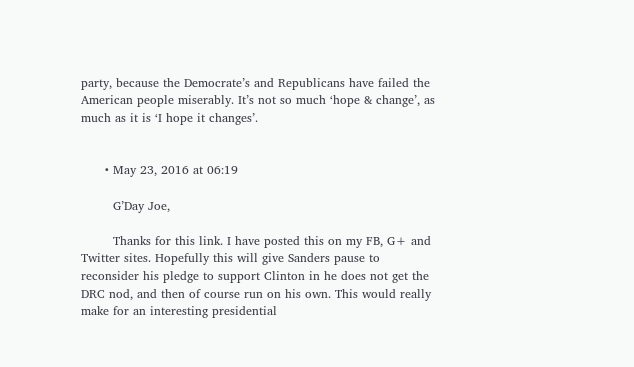party, because the Democrate’s and Republicans have failed the American people miserably. It’s not so much ‘hope & change’, as much as it is ‘I hope it changes’.


      • May 23, 2016 at 06:19

        G’Day Joe,

        Thanks for this link. I have posted this on my FB, G+ and Twitter sites. Hopefully this will give Sanders pause to reconsider his pledge to support Clinton in he does not get the DRC nod, and then of course run on his own. This would really make for an interesting presidential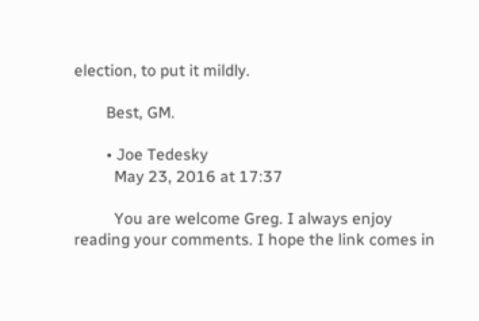election, to put it mildly.

        Best, GM.

        • Joe Tedesky
          May 23, 2016 at 17:37

          You are welcome Greg. I always enjoy reading your comments. I hope the link comes in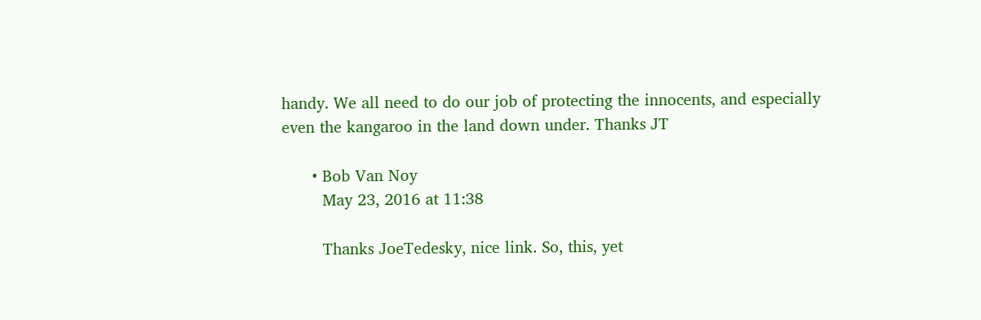handy. We all need to do our job of protecting the innocents, and especially even the kangaroo in the land down under. Thanks JT

      • Bob Van Noy
        May 23, 2016 at 11:38

        Thanks JoeTedesky, nice link. So, this, yet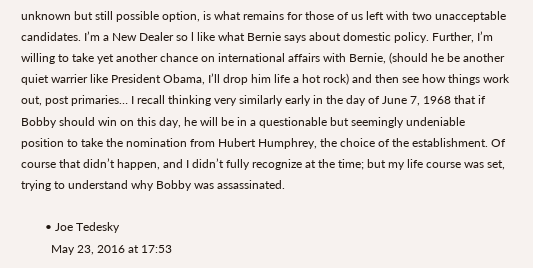unknown but still possible option, is what remains for those of us left with two unacceptable candidates. I’m a New Dealer so l like what Bernie says about domestic policy. Further, I’m willing to take yet another chance on international affairs with Bernie, (should he be another quiet warrier like President Obama, I’ll drop him life a hot rock) and then see how things work out, post primaries… I recall thinking very similarly early in the day of June 7, 1968 that if Bobby should win on this day, he will be in a questionable but seemingly undeniable position to take the nomination from Hubert Humphrey, the choice of the establishment. Of course that didn’t happen, and I didn’t fully recognize at the time; but my life course was set, trying to understand why Bobby was assassinated.

        • Joe Tedesky
          May 23, 2016 at 17:53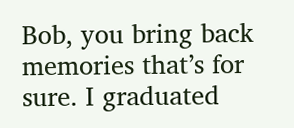Bob, you bring back memories that’s for sure. I graduated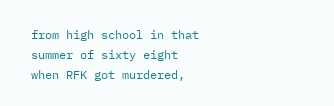from high school in that summer of sixty eight when RFK got murdered,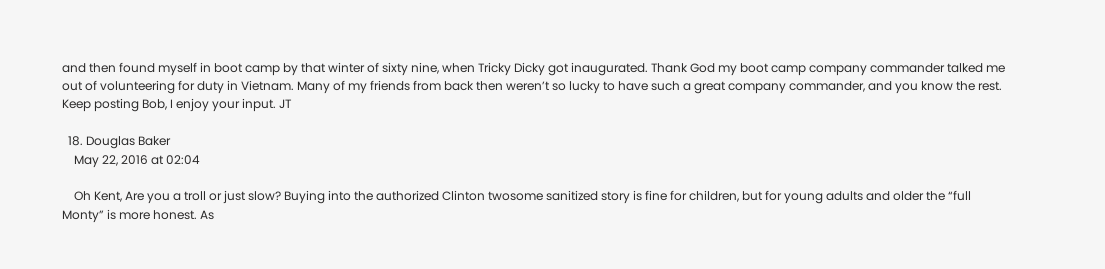and then found myself in boot camp by that winter of sixty nine, when Tricky Dicky got inaugurated. Thank God my boot camp company commander talked me out of volunteering for duty in Vietnam. Many of my friends from back then weren’t so lucky to have such a great company commander, and you know the rest. Keep posting Bob, I enjoy your input. JT

  18. Douglas Baker
    May 22, 2016 at 02:04

    Oh Kent, Are you a troll or just slow? Buying into the authorized Clinton twosome sanitized story is fine for children, but for young adults and older the “full Monty” is more honest. As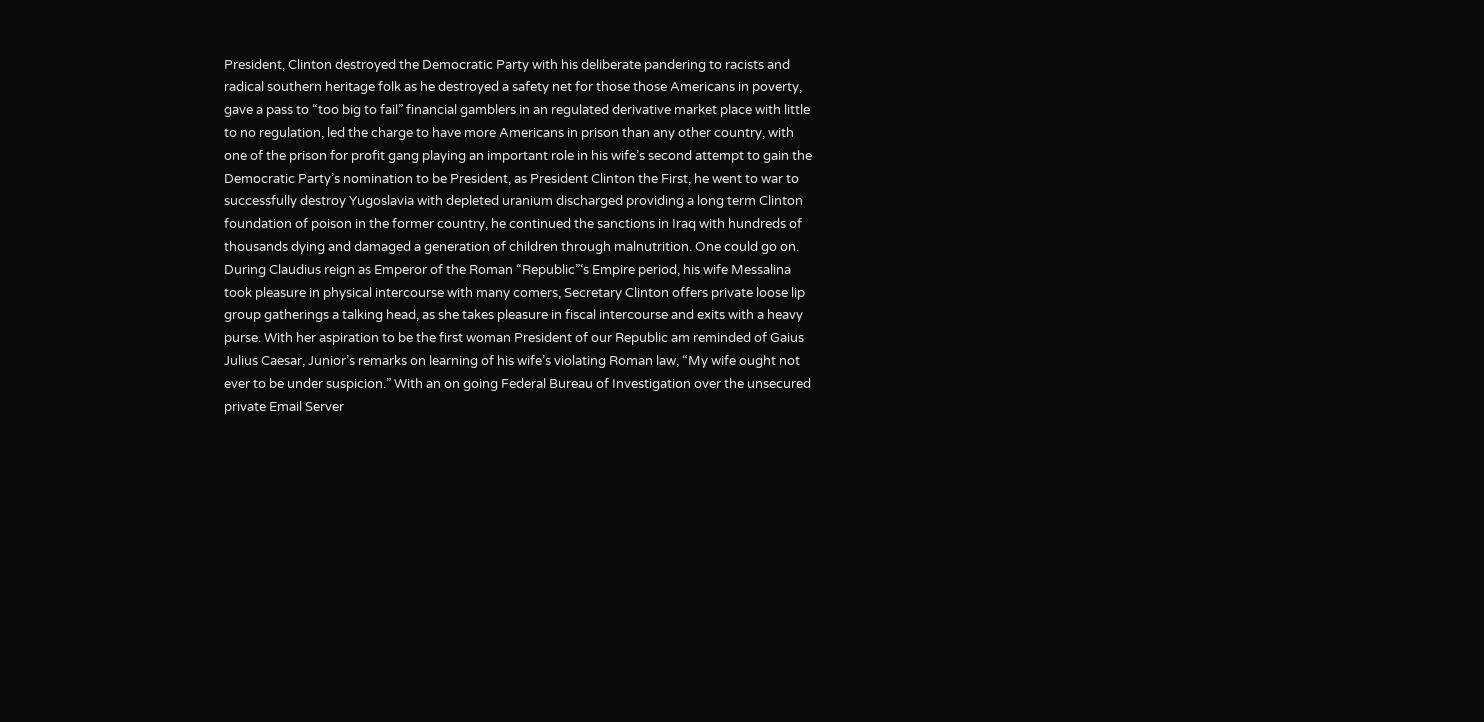President, Clinton destroyed the Democratic Party with his deliberate pandering to racists and radical southern heritage folk as he destroyed a safety net for those those Americans in poverty, gave a pass to “too big to fail” financial gamblers in an regulated derivative market place with little to no regulation, led the charge to have more Americans in prison than any other country, with one of the prison for profit gang playing an important role in his wife’s second attempt to gain the Democratic Party’s nomination to be President, as President Clinton the First, he went to war to successfully destroy Yugoslavia with depleted uranium discharged providing a long term Clinton foundation of poison in the former country, he continued the sanctions in Iraq with hundreds of thousands dying and damaged a generation of children through malnutrition. One could go on. During Claudius reign as Emperor of the Roman “Republic”‘s Empire period, his wife Messalina took pleasure in physical intercourse with many comers, Secretary Clinton offers private loose lip group gatherings a talking head, as she takes pleasure in fiscal intercourse and exits with a heavy purse. With her aspiration to be the first woman President of our Republic am reminded of Gaius Julius Caesar, Junior’s remarks on learning of his wife’s violating Roman law, “My wife ought not ever to be under suspicion.” With an on going Federal Bureau of Investigation over the unsecured private Email Server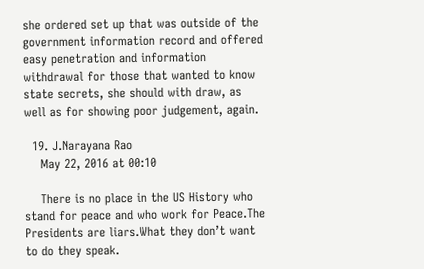she ordered set up that was outside of the government information record and offered easy penetration and information withdrawal for those that wanted to know state secrets, she should with draw, as well as for showing poor judgement, again.

  19. J.Narayana Rao
    May 22, 2016 at 00:10

    There is no place in the US History who stand for peace and who work for Peace.The Presidents are liars.What they don’t want to do they speak.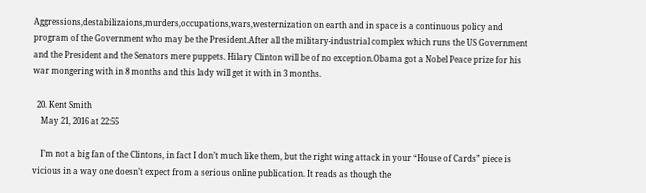Aggressions,destabilizaions,murders,occupations,wars,westernization on earth and in space is a continuous policy and program of the Government who may be the President.After all the military-industrial complex which runs the US Government and the President and the Senators mere puppets. Hilary Clinton will be of no exception.Obama got a Nobel Peace prize for his war mongering with in 8 months and this lady will get it with in 3 months.

  20. Kent Smith
    May 21, 2016 at 22:55

    I’m not a big fan of the Clintons, in fact I don’t much like them, but the right wing attack in your “House of Cards” piece is vicious in a way one doesn’t expect from a serious online publication. It reads as though the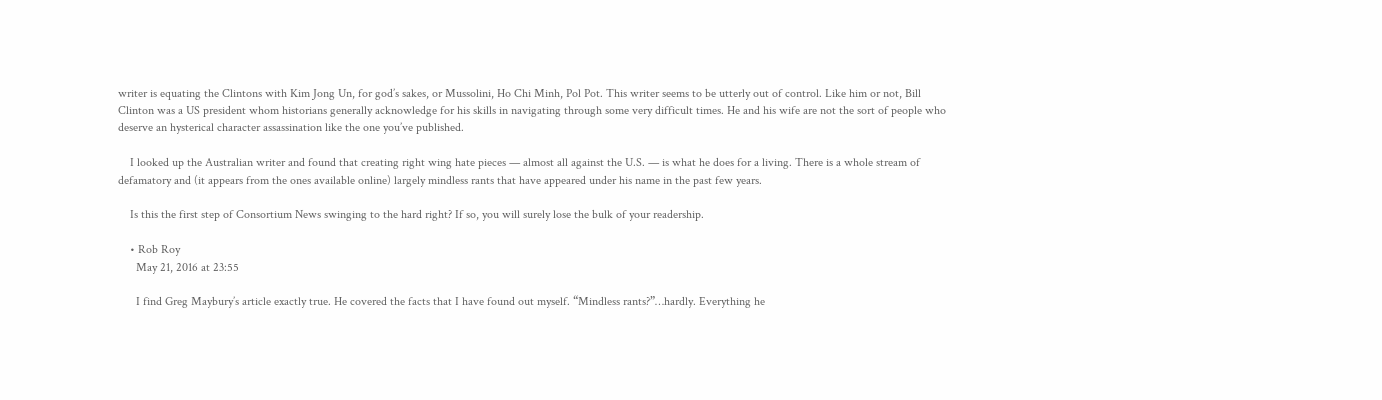writer is equating the Clintons with Kim Jong Un, for god’s sakes, or Mussolini, Ho Chi Minh, Pol Pot. This writer seems to be utterly out of control. Like him or not, Bill Clinton was a US president whom historians generally acknowledge for his skills in navigating through some very difficult times. He and his wife are not the sort of people who deserve an hysterical character assassination like the one you’ve published.

    I looked up the Australian writer and found that creating right wing hate pieces — almost all against the U.S. — is what he does for a living. There is a whole stream of defamatory and (it appears from the ones available online) largely mindless rants that have appeared under his name in the past few years.

    Is this the first step of Consortium News swinging to the hard right? If so, you will surely lose the bulk of your readership.

    • Rob Roy
      May 21, 2016 at 23:55

      I find Greg Maybury’s article exactly true. He covered the facts that I have found out myself. “Mindless rants?”…hardly. Everything he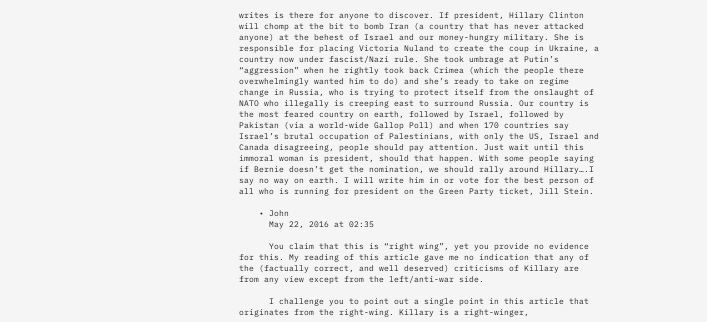writes is there for anyone to discover. If president, Hillary Clinton will chomp at the bit to bomb Iran (a country that has never attacked anyone) at the behest of Israel and our money-hungry military. She is responsible for placing Victoria Nuland to create the coup in Ukraine, a country now under fascist/Nazi rule. She took umbrage at Putin’s “aggression” when he rightly took back Crimea (which the people there overwhelmingly wanted him to do) and she’s ready to take on regime change in Russia, who is trying to protect itself from the onslaught of NATO who illegally is creeping east to surround Russia. Our country is the most feared country on earth, followed by Israel, followed by Pakistan (via a world-wide Gallop Poll) and when 170 countries say Israel’s brutal occupation of Palestinians, with only the US, Israel and Canada disagreeing, people should pay attention. Just wait until this immoral woman is president, should that happen. With some people saying if Bernie doesn’t get the nomination, we should rally around Hillary….I say no way on earth. I will write him in or vote for the best person of all who is running for president on the Green Party ticket, Jill Stein.

    • John
      May 22, 2016 at 02:35

      You claim that this is “right wing”, yet you provide no evidence for this. My reading of this article gave me no indication that any of the (factually correct, and well deserved) criticisms of Killary are from any view except from the left/anti-war side.

      I challenge you to point out a single point in this article that originates from the right-wing. Killary is a right-winger,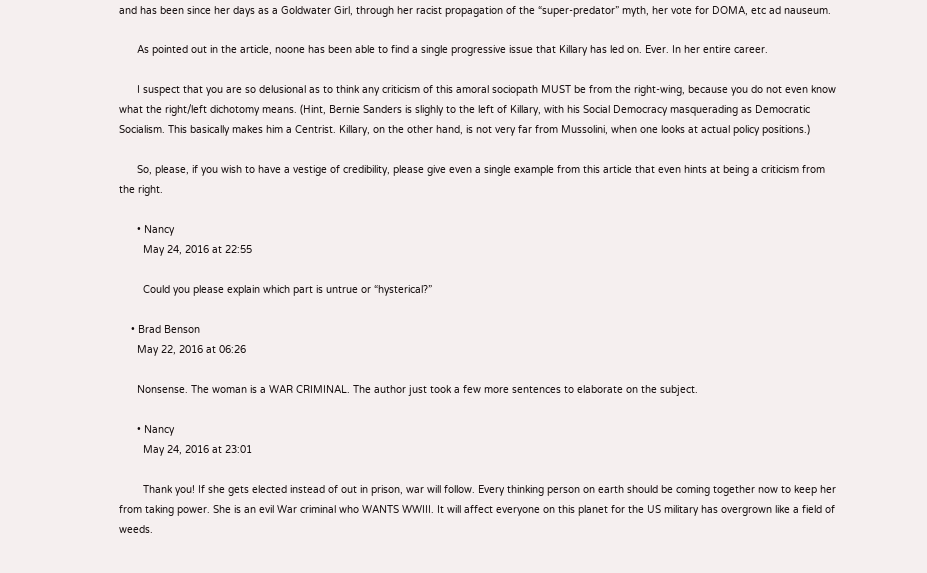and has been since her days as a Goldwater Girl, through her racist propagation of the “super-predator” myth, her vote for DOMA, etc ad nauseum.

      As pointed out in the article, noone has been able to find a single progressive issue that Killary has led on. Ever. In her entire career.

      I suspect that you are so delusional as to think any criticism of this amoral sociopath MUST be from the right-wing, because you do not even know what the right/left dichotomy means. (Hint, Bernie Sanders is slighly to the left of Killary, with his Social Democracy masquerading as Democratic Socialism. This basically makes him a Centrist. Killary, on the other hand, is not very far from Mussolini, when one looks at actual policy positions.)

      So, please, if you wish to have a vestige of credibility, please give even a single example from this article that even hints at being a criticism from the right.

      • Nancy
        May 24, 2016 at 22:55

        Could you please explain which part is untrue or “hysterical?”

    • Brad Benson
      May 22, 2016 at 06:26

      Nonsense. The woman is a WAR CRIMINAL. The author just took a few more sentences to elaborate on the subject.

      • Nancy
        May 24, 2016 at 23:01

        Thank you! If she gets elected instead of out in prison, war will follow. Every thinking person on earth should be coming together now to keep her from taking power. She is an evil War criminal who WANTS WWIII. It will affect everyone on this planet for the US military has overgrown like a field of weeds.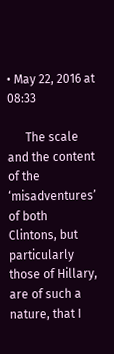• May 22, 2016 at 08:33

      The scale and the content of the ‘misadventures’ of both Clintons, but particularly those of Hillary, are of such a nature, that I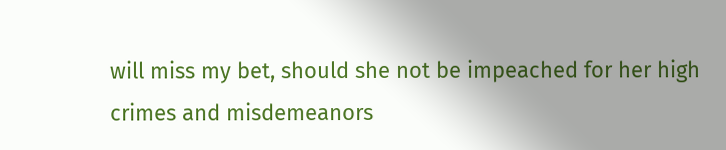will miss my bet, should she not be impeached for her high crimes and misdemeanors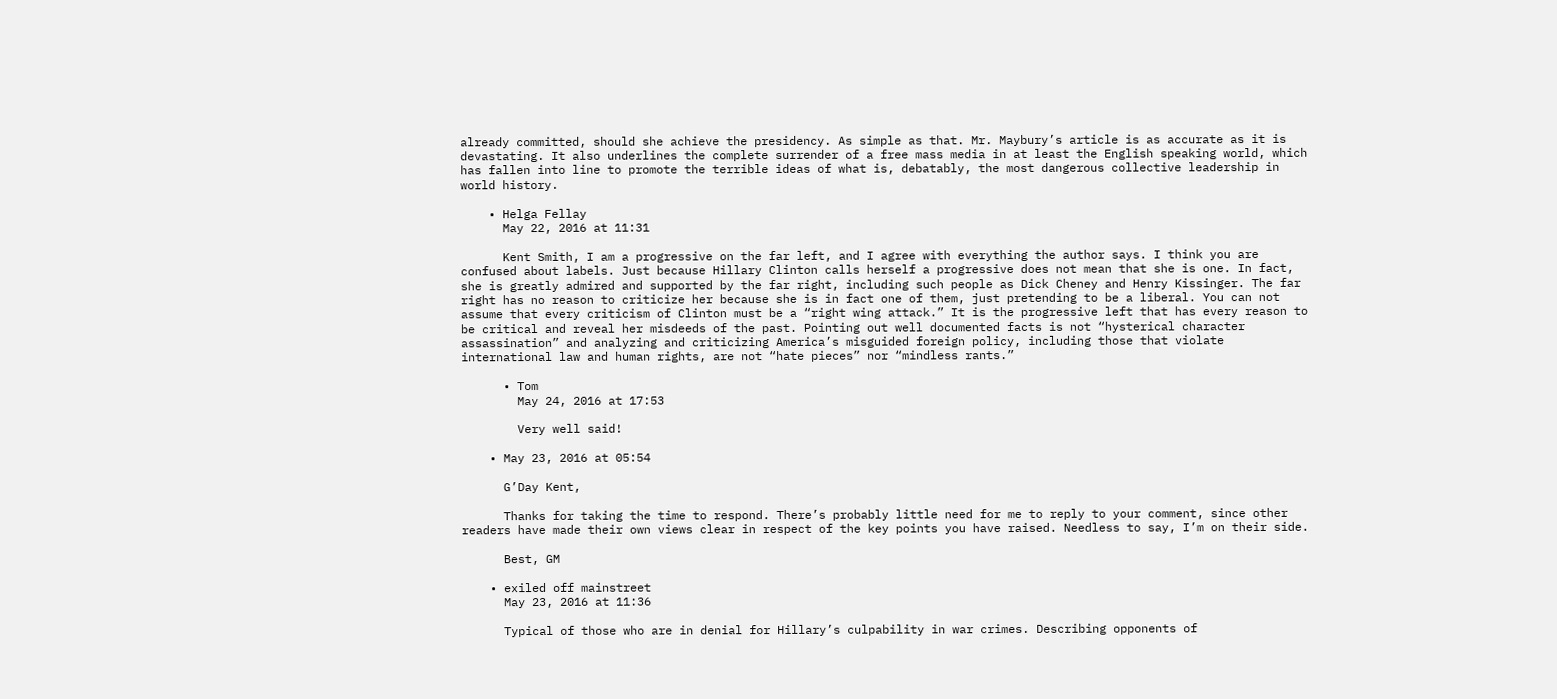already committed, should she achieve the presidency. As simple as that. Mr. Maybury’s article is as accurate as it is devastating. It also underlines the complete surrender of a free mass media in at least the English speaking world, which has fallen into line to promote the terrible ideas of what is, debatably, the most dangerous collective leadership in world history.

    • Helga Fellay
      May 22, 2016 at 11:31

      Kent Smith, I am a progressive on the far left, and I agree with everything the author says. I think you are confused about labels. Just because Hillary Clinton calls herself a progressive does not mean that she is one. In fact, she is greatly admired and supported by the far right, including such people as Dick Cheney and Henry Kissinger. The far right has no reason to criticize her because she is in fact one of them, just pretending to be a liberal. You can not assume that every criticism of Clinton must be a “right wing attack.” It is the progressive left that has every reason to be critical and reveal her misdeeds of the past. Pointing out well documented facts is not “hysterical character assassination” and analyzing and criticizing America’s misguided foreign policy, including those that violate international law and human rights, are not “hate pieces” nor “mindless rants.”

      • Tom
        May 24, 2016 at 17:53

        Very well said!

    • May 23, 2016 at 05:54

      G’Day Kent,

      Thanks for taking the time to respond. There’s probably little need for me to reply to your comment, since other readers have made their own views clear in respect of the key points you have raised. Needless to say, I’m on their side.

      Best, GM

    • exiled off mainstreet
      May 23, 2016 at 11:36

      Typical of those who are in denial for Hillary’s culpability in war crimes. Describing opponents of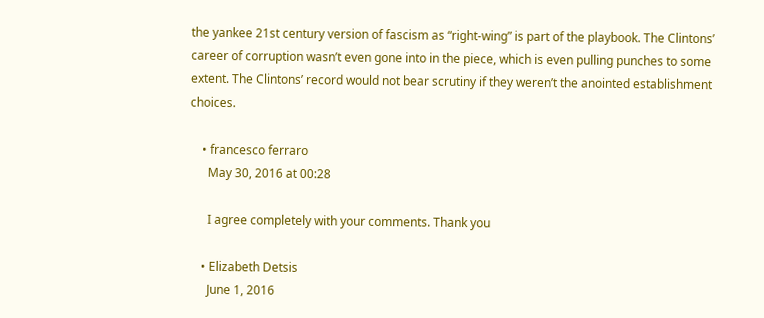the yankee 21st century version of fascism as “right-wing” is part of the playbook. The Clintons’ career of corruption wasn’t even gone into in the piece, which is even pulling punches to some extent. The Clintons’ record would not bear scrutiny if they weren’t the anointed establishment choices.

    • francesco ferraro
      May 30, 2016 at 00:28

      I agree completely with your comments. Thank you

    • Elizabeth Detsis
      June 1, 2016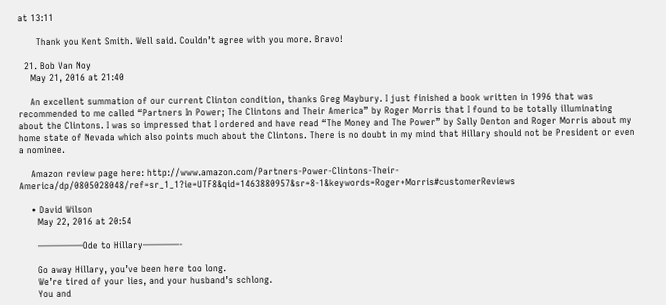at 13:11

      Thank you Kent Smith. Well said. Couldn’t agree with you more. Bravo!

  21. Bob Van Noy
    May 21, 2016 at 21:40

    An excellent summation of our current Clinton condition, thanks Greg Maybury. I just finished a book written in 1996 that was recommended to me called “Partners In Power; The Clintons and Their America” by Roger Morris that I found to be totally illuminating about the Clintons. I was so impressed that I ordered and have read “The Money and The Power” by Sally Denton and Roger Morris about my home state of Nevada which also points much about the Clintons. There is no doubt in my mind that Hillary should not be President or even a nominee.

    Amazon review page here: http://www.amazon.com/Partners-Power-Clintons-Their-America/dp/0805028048/ref=sr_1_1?ie=UTF8&qid=1463880957&sr=8-1&keywords=Roger+Morris#customerReviews

    • David Wilson
      May 22, 2016 at 20:54

      —————Ode to Hillary————-

      Go away Hillary, you’ve been here too long.
      We’re tired of your lies, and your husband’s schlong.
      You and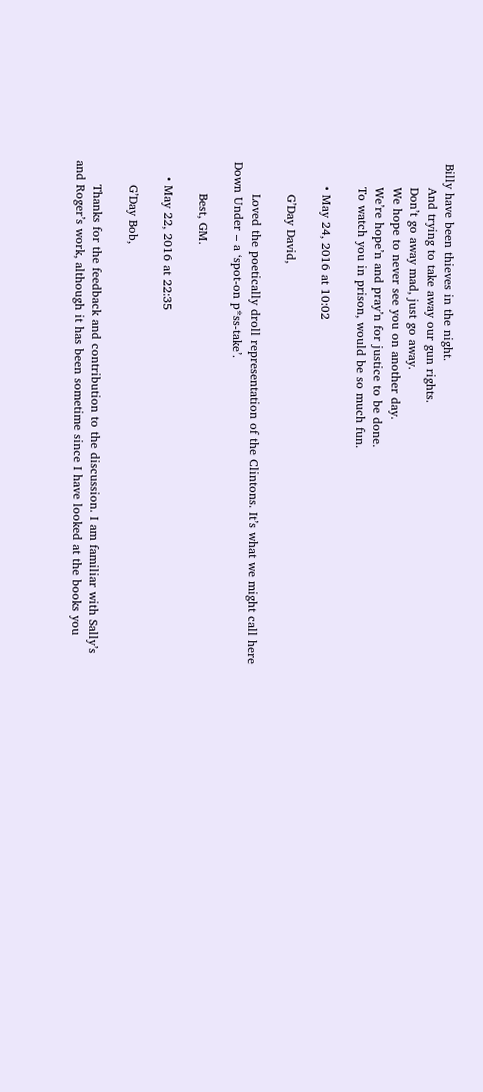Billy have been thieves in the night.
      And trying to take away our gun rights.
      Don’t go away mad, just go away.
      We hope to never see you on another day.
      We’re hope’n and pray’n for justice to be done.
      To watch you in prison, would be so much fun.

      • May 24, 2016 at 10:02

        G’Day David,

        Loved the poetically droll representation of the Clintons. It’s what we might call here Down Under – a ‘spot-on p*ss-take’.

        Best, GM.

    • May 22, 2016 at 22:35

      G’Day Bob,

      Thanks for the feedback and contribution to the discussion. I am familiar with Sally’s and Roger’s work, although it has been sometime since I have looked at the books you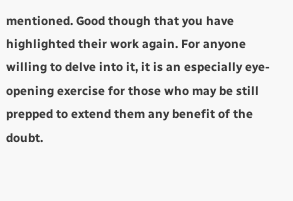mentioned. Good though that you have highlighted their work again. For anyone willing to delve into it, it is an especially eye-opening exercise for those who may be still prepped to extend them any benefit of the doubt.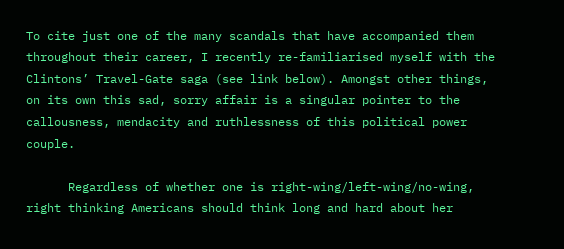To cite just one of the many scandals that have accompanied them throughout their career, I recently re-familiarised myself with the Clintons’ Travel-Gate saga (see link below). Amongst other things, on its own this sad, sorry affair is a singular pointer to the callousness, mendacity and ruthlessness of this political power couple.

      Regardless of whether one is right-wing/left-wing/no-wing, right thinking Americans should think long and hard about her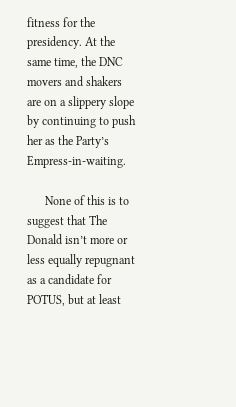fitness for the presidency. At the same time, the DNC movers and shakers are on a slippery slope by continuing to push her as the Party’s Empress-in-waiting.

      None of this is to suggest that The Donald isn’t more or less equally repugnant as a candidate for POTUS, but at least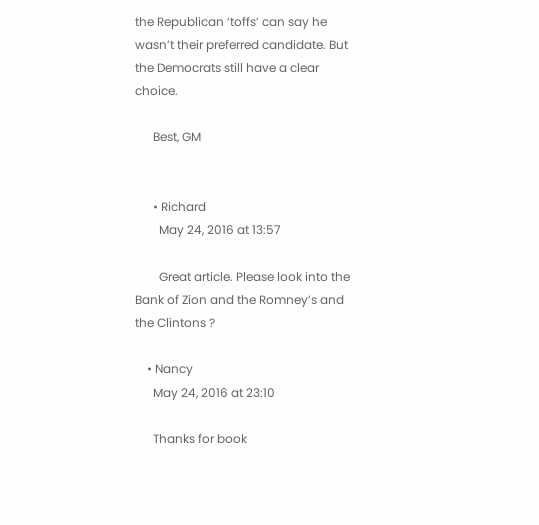the Republican ‘toffs’ can say he wasn’t their preferred candidate. But the Democrats still have a clear choice.

      Best, GM


      • Richard
        May 24, 2016 at 13:57

        Great article. Please look into the Bank of Zion and the Romney’s and the Clintons ?

    • Nancy
      May 24, 2016 at 23:10

      Thanks for book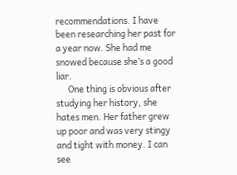recommendations. I have been researching her past for a year now. She had me snowed because she’s a good liar.
      One thing is obvious after studying her history, she hates men. Her father grew up poor and was very stingy and tight with money. I can see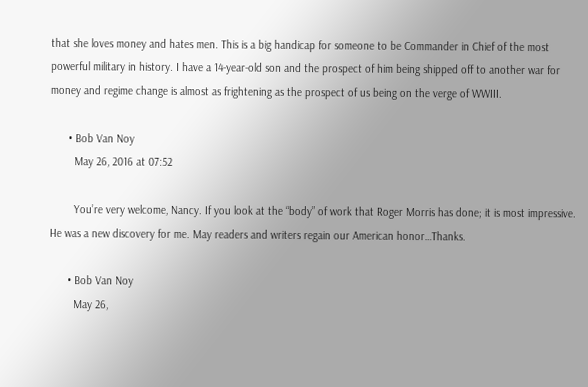that she loves money and hates men. This is a big handicap for someone to be Commander in Chief of the most powerful military in history. I have a 14-year-old son and the prospect of him being shipped off to another war for money and regime change is almost as frightening as the prospect of us being on the verge of WWIII.

      • Bob Van Noy
        May 26, 2016 at 07:52

        You’re very welcome, Nancy. If you look at the “body” of work that Roger Morris has done; it is most impressive. He was a new discovery for me. May readers and writers regain our American honor…Thanks.

      • Bob Van Noy
        May 26,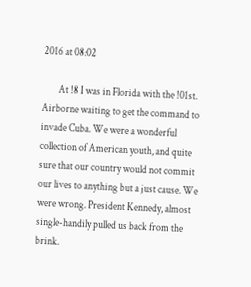2016 at 08:02

        At !8 I was in Florida with the !01st. Airborne waiting to get the command to invade Cuba. We were a wonderful collection of American youth, and quite sure that our country would not commit our lives to anything but a just cause. We were wrong. President Kennedy, almost single-handily pulled us back from the brink.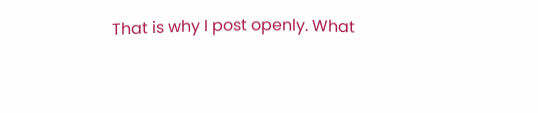That is why I post openly. What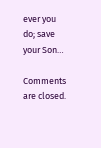ever you do; save your Son…

Comments are closed.